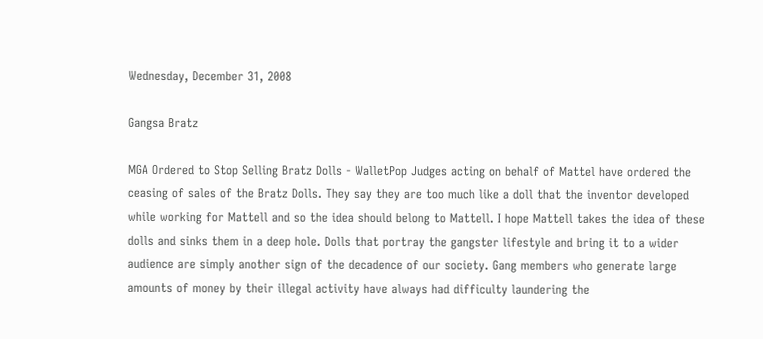Wednesday, December 31, 2008

Gangsa Bratz

MGA Ordered to Stop Selling Bratz Dolls - WalletPop Judges acting on behalf of Mattel have ordered the ceasing of sales of the Bratz Dolls. They say they are too much like a doll that the inventor developed while working for Mattell and so the idea should belong to Mattell. I hope Mattell takes the idea of these dolls and sinks them in a deep hole. Dolls that portray the gangster lifestyle and bring it to a wider audience are simply another sign of the decadence of our society. Gang members who generate large amounts of money by their illegal activity have always had difficulty laundering the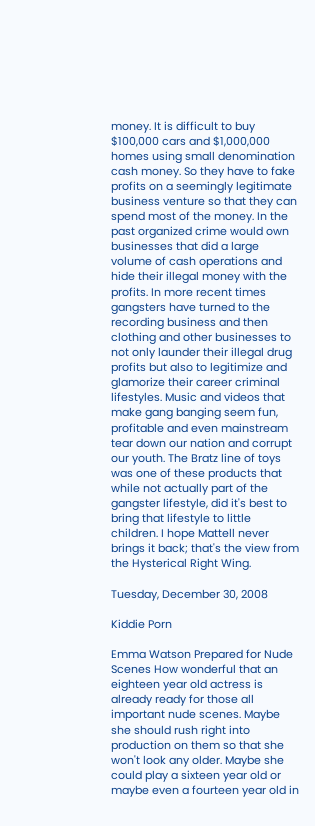money. It is difficult to buy $100,000 cars and $1,000,000 homes using small denomination cash money. So they have to fake profits on a seemingly legitimate business venture so that they can spend most of the money. In the past organized crime would own businesses that did a large volume of cash operations and hide their illegal money with the profits. In more recent times gangsters have turned to the recording business and then clothing and other businesses to not only launder their illegal drug profits but also to legitimize and glamorize their career criminal lifestyles. Music and videos that make gang banging seem fun, profitable and even mainstream tear down our nation and corrupt our youth. The Bratz line of toys was one of these products that while not actually part of the gangster lifestyle, did it's best to bring that lifestyle to little children. I hope Mattell never brings it back; that's the view from the Hysterical Right Wing.

Tuesday, December 30, 2008

Kiddie Porn

Emma Watson Prepared for Nude Scenes How wonderful that an eighteen year old actress is already ready for those all important nude scenes. Maybe she should rush right into production on them so that she won't look any older. Maybe she could play a sixteen year old or maybe even a fourteen year old in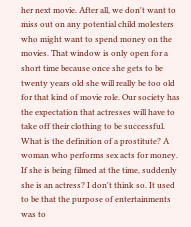her next movie. After all, we don't want to miss out on any potential child molesters who might want to spend money on the movies. That window is only open for a short time because once she gets to be twenty years old she will really be too old for that kind of movie role. Our society has the expectation that actresses will have to take off their clothing to be successful. What is the definition of a prostitute? A woman who performs sex acts for money. If she is being filmed at the time, suddenly she is an actress? I don't think so. It used to be that the purpose of entertainments was to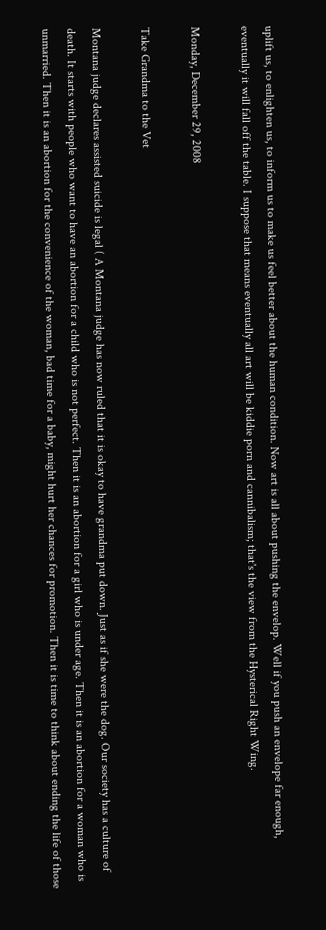uplift us, to enlighten us, to inform us to make us feel better about the human condition. Now art is all about pushing the envelop. Well if you push an envelope far enough, eventually it will fall off the table. I suppose that means eventually all art will be kiddie porn and cannibalism; that's the view from the Hysterical Right Wing.

Monday, December 29, 2008

Take Grandma to the Vet

Montana judge declares assisted suicide is legal ( A Montana judge has now ruled that it is okay to have grandma put down. Just as if she were the dog. Our society has a culture of death. It starts with people who want to have an abortion for a child who is not perfect. Then it is an abortion for a girl who is under age. Then it is an abortion for a woman who is unmarried. Then it is an abortion for the convenience of the woman, bad time for a baby, might hurt her chances for promotion. Then it is time to think about ending the life of those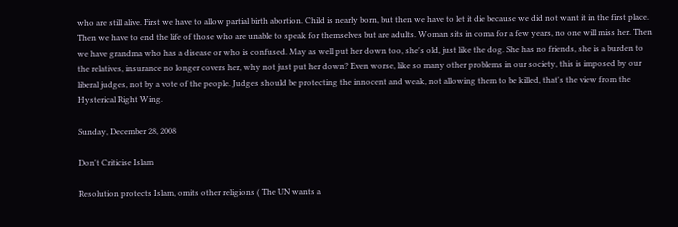who are still alive. First we have to allow partial birth abortion. Child is nearly born, but then we have to let it die because we did not want it in the first place. Then we have to end the life of those who are unable to speak for themselves but are adults. Woman sits in coma for a few years, no one will miss her. Then we have grandma who has a disease or who is confused. May as well put her down too, she's old, just like the dog. She has no friends, she is a burden to the relatives, insurance no longer covers her, why not just put her down? Even worse, like so many other problems in our society, this is imposed by our liberal judges, not by a vote of the people. Judges should be protecting the innocent and weak, not allowing them to be killed, that's the view from the Hysterical Right Wing.

Sunday, December 28, 2008

Don't Criticise Islam

Resolution protects Islam, omits other religions ( The UN wants a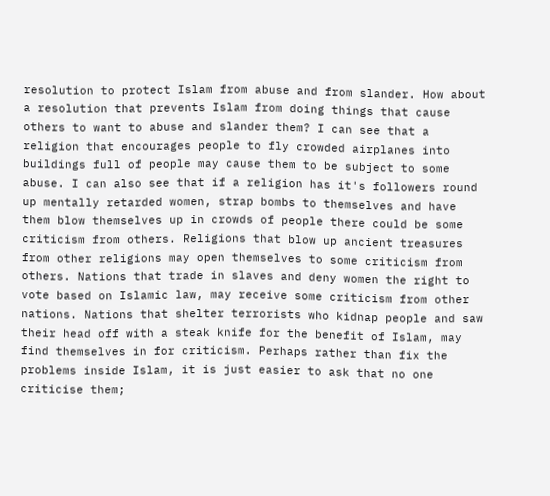resolution to protect Islam from abuse and from slander. How about a resolution that prevents Islam from doing things that cause others to want to abuse and slander them? I can see that a religion that encourages people to fly crowded airplanes into buildings full of people may cause them to be subject to some abuse. I can also see that if a religion has it's followers round up mentally retarded women, strap bombs to themselves and have them blow themselves up in crowds of people there could be some criticism from others. Religions that blow up ancient treasures from other religions may open themselves to some criticism from others. Nations that trade in slaves and deny women the right to vote based on Islamic law, may receive some criticism from other nations. Nations that shelter terrorists who kidnap people and saw their head off with a steak knife for the benefit of Islam, may find themselves in for criticism. Perhaps rather than fix the problems inside Islam, it is just easier to ask that no one criticise them;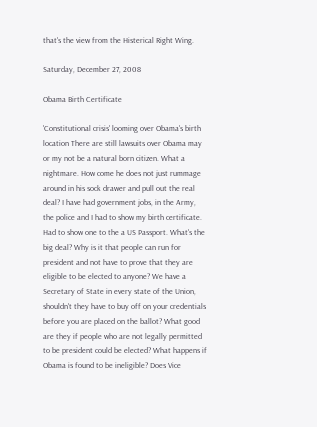that's the view from the Histerical Right Wing.

Saturday, December 27, 2008

Obama Birth Certificate

'Constitutional crisis' looming over Obama's birth location There are still lawsuits over Obama may or my not be a natural born citizen. What a nightmare. How come he does not just rummage around in his sock drawer and pull out the real deal? I have had government jobs, in the Army, the police and I had to show my birth certificate. Had to show one to the a US Passport. What's the big deal? Why is it that people can run for president and not have to prove that they are eligible to be elected to anyone? We have a Secretary of State in every state of the Union, shouldn't they have to buy off on your credentials before you are placed on the ballot? What good are they if people who are not legally permitted to be president could be elected? What happens if Obama is found to be ineligible? Does Vice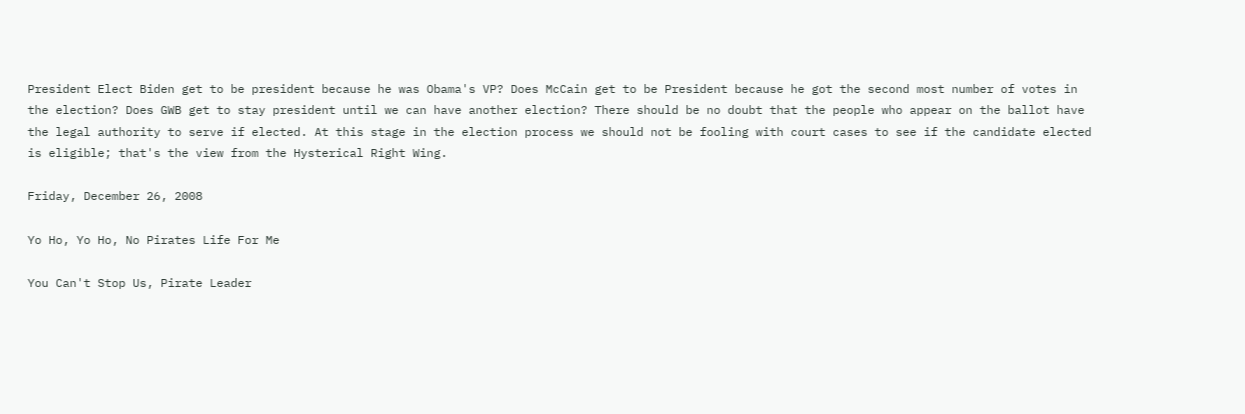President Elect Biden get to be president because he was Obama's VP? Does McCain get to be President because he got the second most number of votes in the election? Does GWB get to stay president until we can have another election? There should be no doubt that the people who appear on the ballot have the legal authority to serve if elected. At this stage in the election process we should not be fooling with court cases to see if the candidate elected is eligible; that's the view from the Hysterical Right Wing.

Friday, December 26, 2008

Yo Ho, Yo Ho, No Pirates Life For Me

You Can't Stop Us, Pirate Leader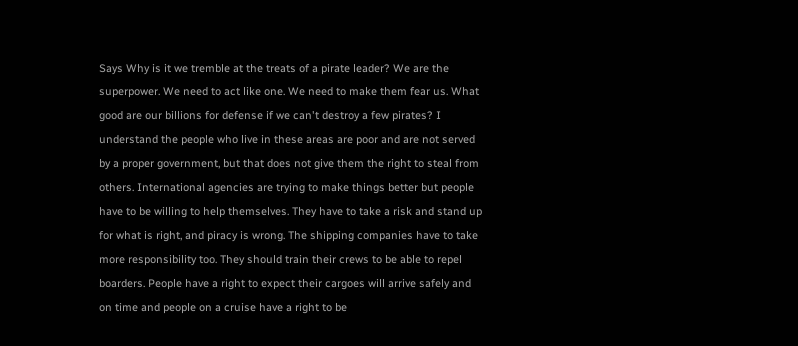Says Why is it we tremble at the treats of a pirate leader? We are the superpower. We need to act like one. We need to make them fear us. What good are our billions for defense if we can't destroy a few pirates? I understand the people who live in these areas are poor and are not served by a proper government, but that does not give them the right to steal from others. International agencies are trying to make things better but people have to be willing to help themselves. They have to take a risk and stand up for what is right, and piracy is wrong. The shipping companies have to take more responsibility too. They should train their crews to be able to repel boarders. People have a right to expect their cargoes will arrive safely and on time and people on a cruise have a right to be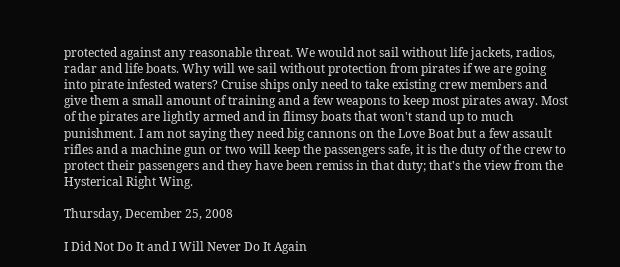protected against any reasonable threat. We would not sail without life jackets, radios, radar and life boats. Why will we sail without protection from pirates if we are going into pirate infested waters? Cruise ships only need to take existing crew members and give them a small amount of training and a few weapons to keep most pirates away. Most of the pirates are lightly armed and in flimsy boats that won't stand up to much punishment. I am not saying they need big cannons on the Love Boat but a few assault rifles and a machine gun or two will keep the passengers safe, it is the duty of the crew to protect their passengers and they have been remiss in that duty; that's the view from the Hysterical Right Wing.

Thursday, December 25, 2008

I Did Not Do It and I Will Never Do It Again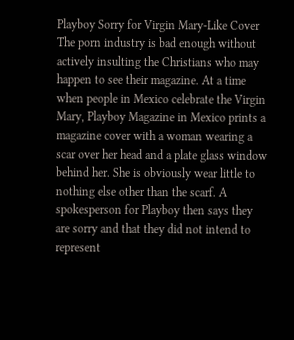Playboy Sorry for Virgin Mary-Like Cover The porn industry is bad enough without actively insulting the Christians who may happen to see their magazine. At a time when people in Mexico celebrate the Virgin Mary, Playboy Magazine in Mexico prints a magazine cover with a woman wearing a scar over her head and a plate glass window behind her. She is obviously wear little to nothing else other than the scarf. A spokesperson for Playboy then says they are sorry and that they did not intend to represent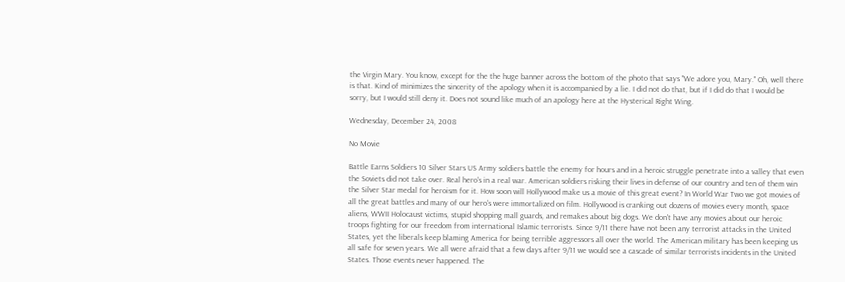the Virgin Mary. You know, except for the the huge banner across the bottom of the photo that says "We adore you, Mary." Oh, well there is that. Kind of minimizes the sincerity of the apology when it is accompanied by a lie. I did not do that, but if I did do that I would be sorry, but I would still deny it. Does not sound like much of an apology here at the Hysterical Right Wing.

Wednesday, December 24, 2008

No Movie

Battle Earns Soldiers 10 Silver Stars US Army soldiers battle the enemy for hours and in a heroic struggle penetrate into a valley that even the Soviets did not take over. Real hero's in a real war. American soldiers risking their lives in defense of our country and ten of them win the Silver Star medal for heroism for it. How soon will Hollywood make us a movie of this great event? In World War Two we got movies of all the great battles and many of our hero's were immortalized on film. Hollywood is cranking out dozens of movies every month, space aliens, WWII Holocaust victims, stupid shopping mall guards, and remakes about big dogs. We don't have any movies about our heroic troops fighting for our freedom from international Islamic terrorists. Since 9/11 there have not been any terrorist attacks in the United States, yet the liberals keep blaming America for being terrible aggressors all over the world. The American military has been keeping us all safe for seven years. We all were afraid that a few days after 9/11 we would see a cascade of similar terrorists incidents in the United States. Those events never happened. The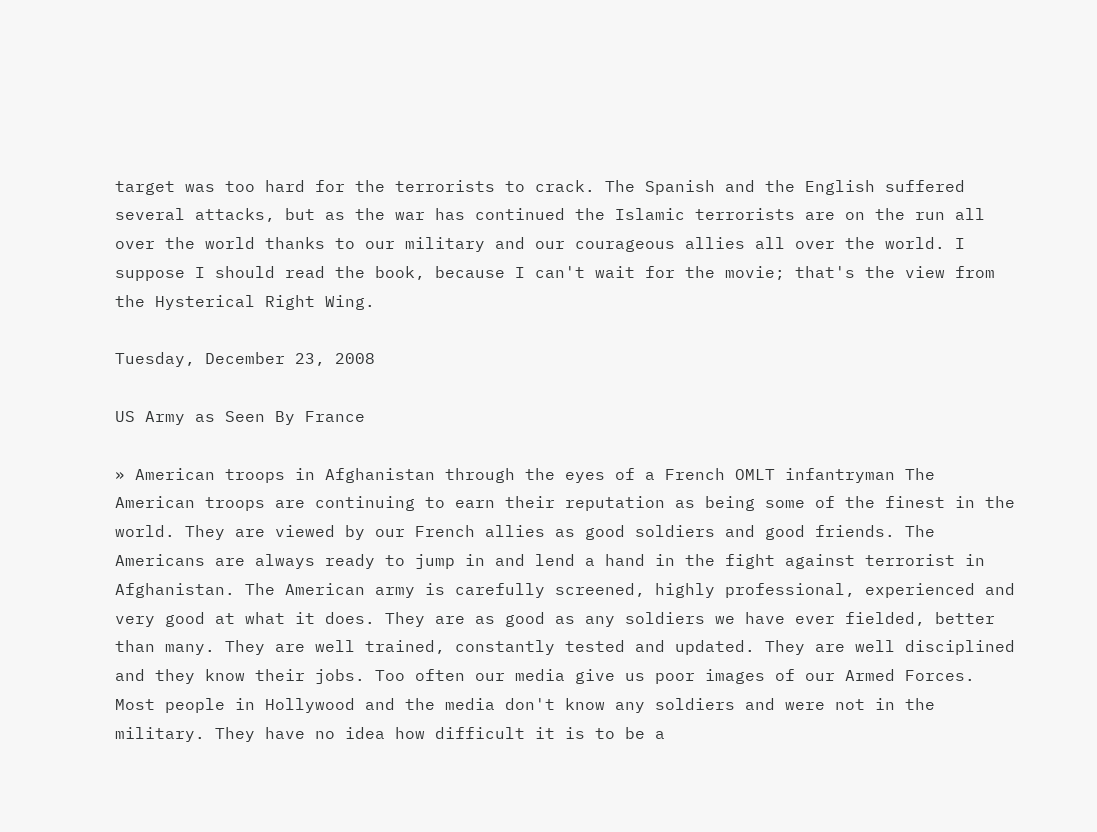target was too hard for the terrorists to crack. The Spanish and the English suffered several attacks, but as the war has continued the Islamic terrorists are on the run all over the world thanks to our military and our courageous allies all over the world. I suppose I should read the book, because I can't wait for the movie; that's the view from the Hysterical Right Wing.

Tuesday, December 23, 2008

US Army as Seen By France

» American troops in Afghanistan through the eyes of a French OMLT infantryman The American troops are continuing to earn their reputation as being some of the finest in the world. They are viewed by our French allies as good soldiers and good friends. The Americans are always ready to jump in and lend a hand in the fight against terrorist in Afghanistan. The American army is carefully screened, highly professional, experienced and very good at what it does. They are as good as any soldiers we have ever fielded, better than many. They are well trained, constantly tested and updated. They are well disciplined and they know their jobs. Too often our media give us poor images of our Armed Forces. Most people in Hollywood and the media don't know any soldiers and were not in the military. They have no idea how difficult it is to be a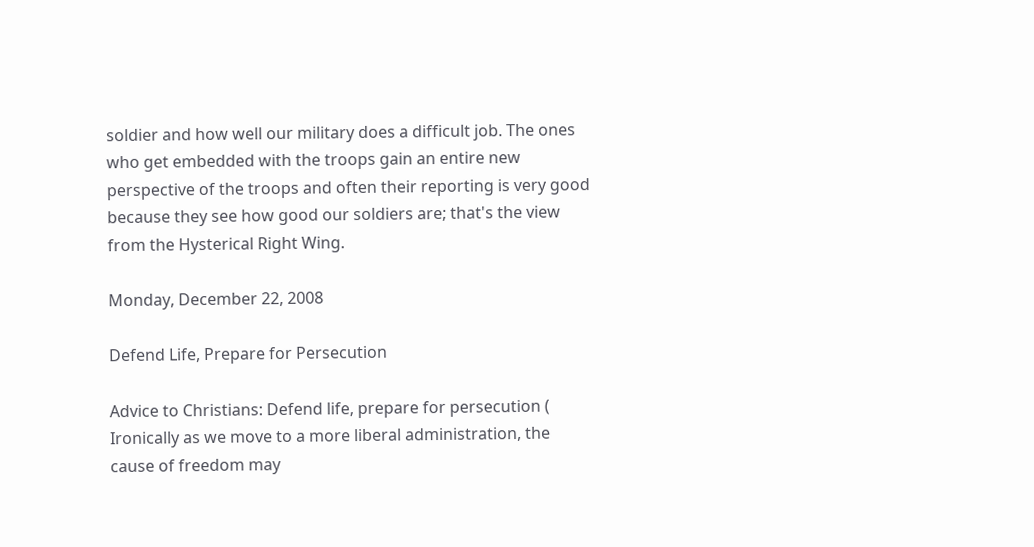soldier and how well our military does a difficult job. The ones who get embedded with the troops gain an entire new perspective of the troops and often their reporting is very good because they see how good our soldiers are; that's the view from the Hysterical Right Wing.

Monday, December 22, 2008

Defend Life, Prepare for Persecution

Advice to Christians: Defend life, prepare for persecution ( Ironically as we move to a more liberal administration, the cause of freedom may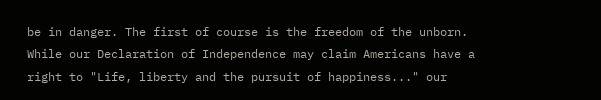be in danger. The first of course is the freedom of the unborn. While our Declaration of Independence may claim Americans have a right to "Life, liberty and the pursuit of happiness..." our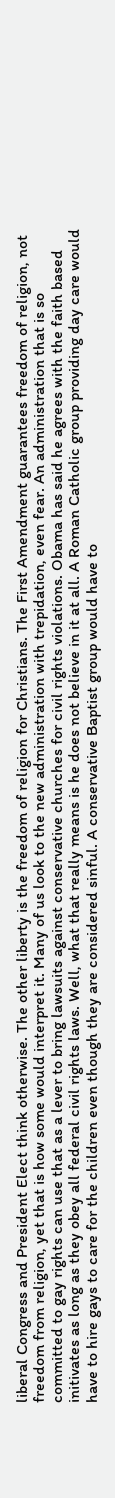liberal Congress and President Elect think otherwise. The other liberty is the freedom of religion for Christians. The First Amendment guarantees freedom of religion, not freedom from religion, yet that is how some would interpret it. Many of us look to the new administration with trepidation, even fear. An administration that is so committed to gay rights can use that as a lever to bring lawsuits against conservative churches for civil rights violations. Obama has said he agrees with the faith based initivates as long as they obey all federal civil rights laws. Well, what that really means is he does not believe in it at all. A Roman Catholic group providing day care would have to hire gays to care for the children even though they are considered sinful. A conservative Baptist group would have to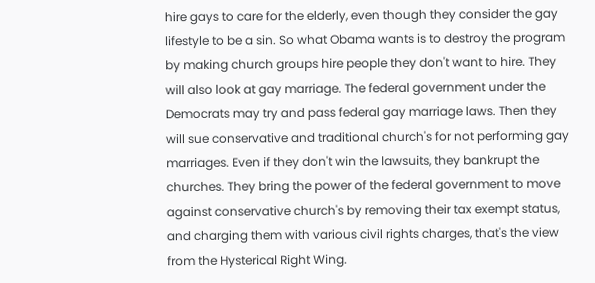hire gays to care for the elderly, even though they consider the gay lifestyle to be a sin. So what Obama wants is to destroy the program by making church groups hire people they don't want to hire. They will also look at gay marriage. The federal government under the Democrats may try and pass federal gay marriage laws. Then they will sue conservative and traditional church's for not performing gay marriages. Even if they don't win the lawsuits, they bankrupt the churches. They bring the power of the federal government to move against conservative church's by removing their tax exempt status, and charging them with various civil rights charges, that's the view from the Hysterical Right Wing.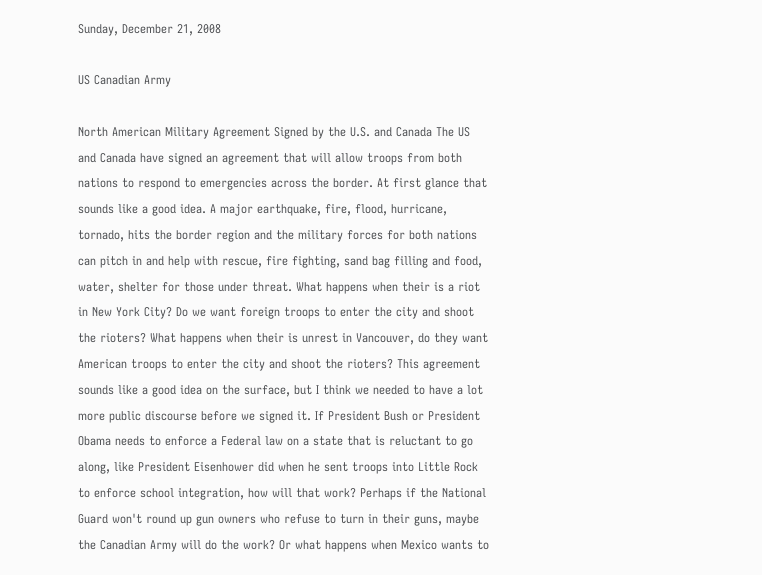Sunday, December 21, 2008

US Canadian Army

North American Military Agreement Signed by the U.S. and Canada The US and Canada have signed an agreement that will allow troops from both nations to respond to emergencies across the border. At first glance that sounds like a good idea. A major earthquake, fire, flood, hurricane, tornado, hits the border region and the military forces for both nations can pitch in and help with rescue, fire fighting, sand bag filling and food, water, shelter for those under threat. What happens when their is a riot in New York City? Do we want foreign troops to enter the city and shoot the rioters? What happens when their is unrest in Vancouver, do they want American troops to enter the city and shoot the rioters? This agreement sounds like a good idea on the surface, but I think we needed to have a lot more public discourse before we signed it. If President Bush or President Obama needs to enforce a Federal law on a state that is reluctant to go along, like President Eisenhower did when he sent troops into Little Rock to enforce school integration, how will that work? Perhaps if the National Guard won't round up gun owners who refuse to turn in their guns, maybe the Canadian Army will do the work? Or what happens when Mexico wants to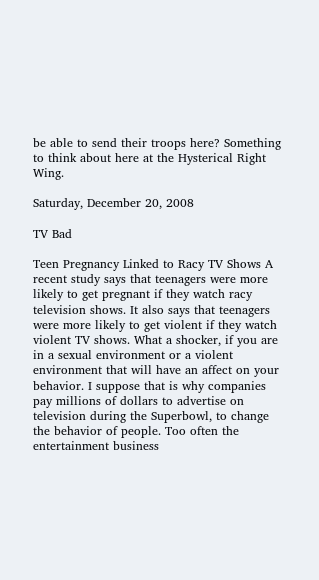be able to send their troops here? Something to think about here at the Hysterical Right Wing.

Saturday, December 20, 2008

TV Bad

Teen Pregnancy Linked to Racy TV Shows A recent study says that teenagers were more likely to get pregnant if they watch racy television shows. It also says that teenagers were more likely to get violent if they watch violent TV shows. What a shocker, if you are in a sexual environment or a violent environment that will have an affect on your behavior. I suppose that is why companies pay millions of dollars to advertise on television during the Superbowl, to change the behavior of people. Too often the entertainment business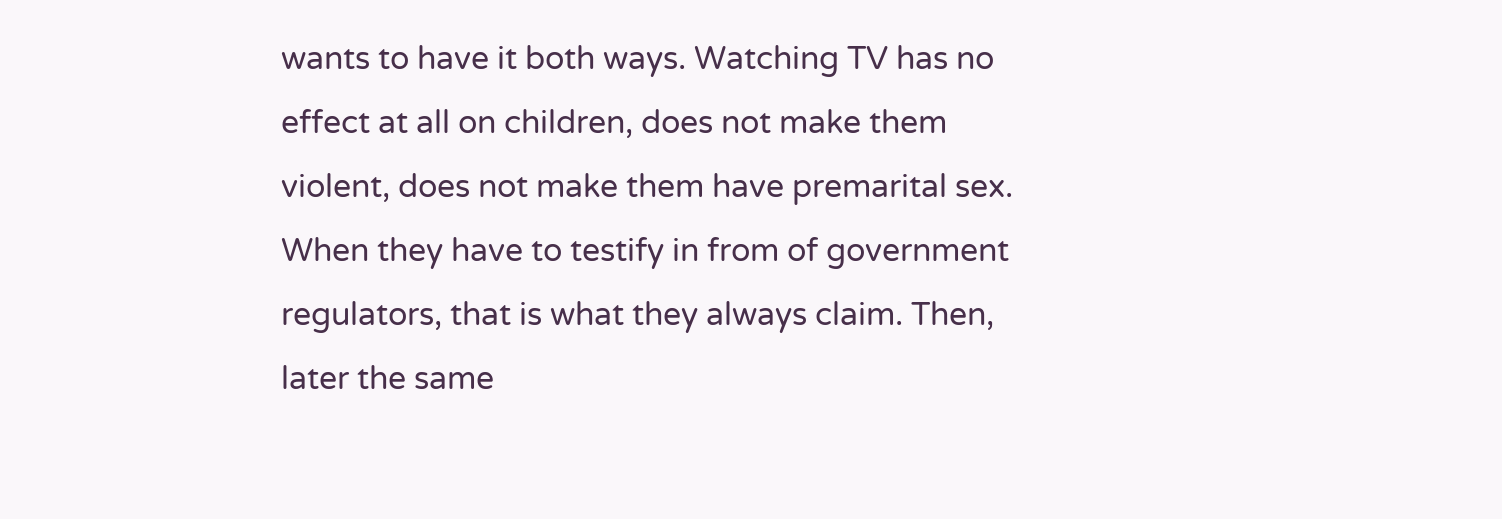wants to have it both ways. Watching TV has no effect at all on children, does not make them violent, does not make them have premarital sex. When they have to testify in from of government regulators, that is what they always claim. Then, later the same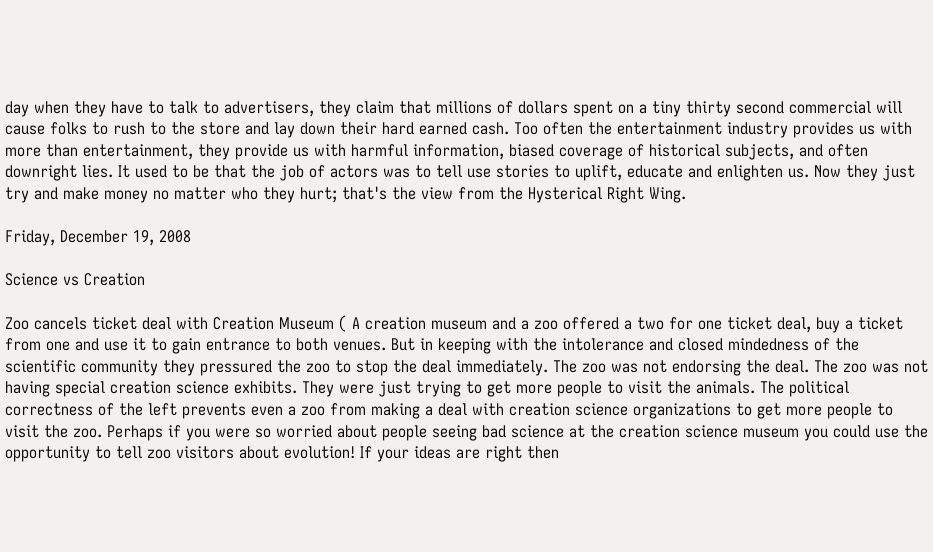day when they have to talk to advertisers, they claim that millions of dollars spent on a tiny thirty second commercial will cause folks to rush to the store and lay down their hard earned cash. Too often the entertainment industry provides us with more than entertainment, they provide us with harmful information, biased coverage of historical subjects, and often downright lies. It used to be that the job of actors was to tell use stories to uplift, educate and enlighten us. Now they just try and make money no matter who they hurt; that's the view from the Hysterical Right Wing.

Friday, December 19, 2008

Science vs Creation

Zoo cancels ticket deal with Creation Museum ( A creation museum and a zoo offered a two for one ticket deal, buy a ticket from one and use it to gain entrance to both venues. But in keeping with the intolerance and closed mindedness of the scientific community they pressured the zoo to stop the deal immediately. The zoo was not endorsing the deal. The zoo was not having special creation science exhibits. They were just trying to get more people to visit the animals. The political correctness of the left prevents even a zoo from making a deal with creation science organizations to get more people to visit the zoo. Perhaps if you were so worried about people seeing bad science at the creation science museum you could use the opportunity to tell zoo visitors about evolution! If your ideas are right then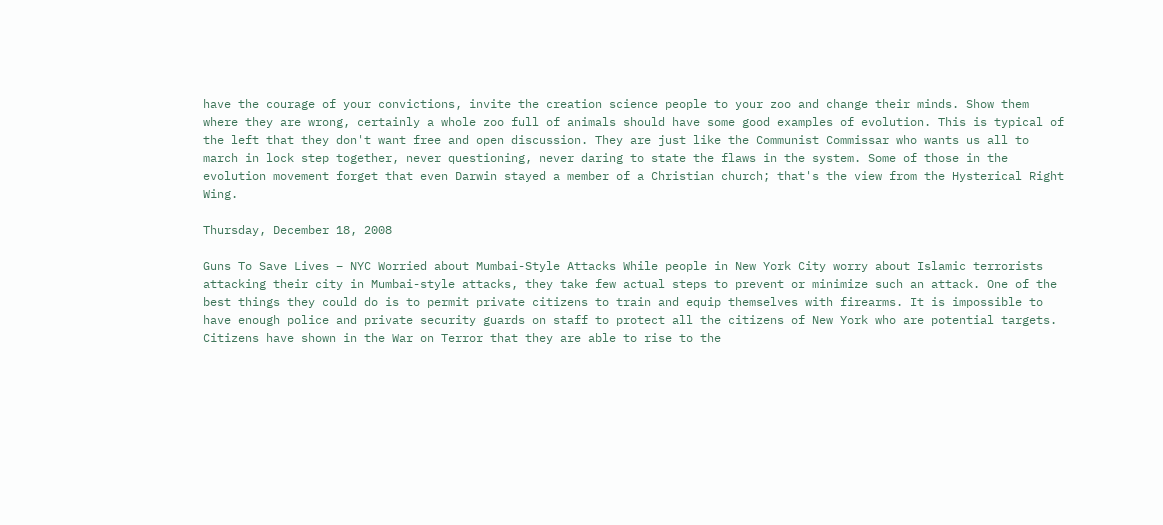have the courage of your convictions, invite the creation science people to your zoo and change their minds. Show them where they are wrong, certainly a whole zoo full of animals should have some good examples of evolution. This is typical of the left that they don't want free and open discussion. They are just like the Communist Commissar who wants us all to march in lock step together, never questioning, never daring to state the flaws in the system. Some of those in the evolution movement forget that even Darwin stayed a member of a Christian church; that's the view from the Hysterical Right Wing.

Thursday, December 18, 2008

Guns To Save Lives – NYC Worried about Mumbai-Style Attacks While people in New York City worry about Islamic terrorists attacking their city in Mumbai-style attacks, they take few actual steps to prevent or minimize such an attack. One of the best things they could do is to permit private citizens to train and equip themselves with firearms. It is impossible to have enough police and private security guards on staff to protect all the citizens of New York who are potential targets. Citizens have shown in the War on Terror that they are able to rise to the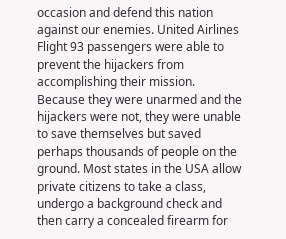occasion and defend this nation against our enemies. United Airlines Flight 93 passengers were able to prevent the hijackers from accomplishing their mission. Because they were unarmed and the hijackers were not, they were unable to save themselves but saved perhaps thousands of people on the ground. Most states in the USA allow private citizens to take a class, undergo a background check and then carry a concealed firearm for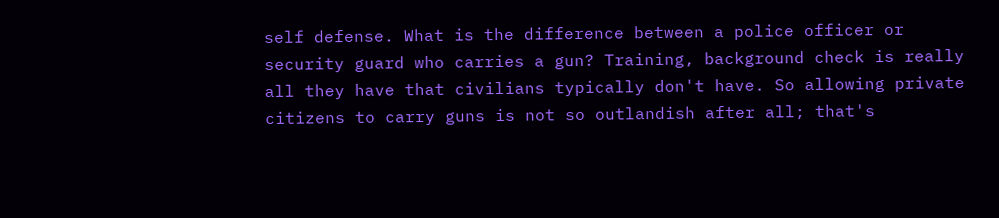self defense. What is the difference between a police officer or security guard who carries a gun? Training, background check is really all they have that civilians typically don't have. So allowing private citizens to carry guns is not so outlandish after all; that's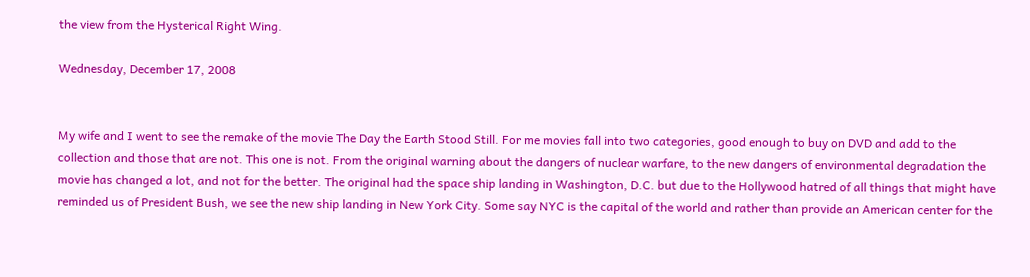the view from the Hysterical Right Wing.

Wednesday, December 17, 2008


My wife and I went to see the remake of the movie The Day the Earth Stood Still. For me movies fall into two categories, good enough to buy on DVD and add to the collection and those that are not. This one is not. From the original warning about the dangers of nuclear warfare, to the new dangers of environmental degradation the movie has changed a lot, and not for the better. The original had the space ship landing in Washington, D.C. but due to the Hollywood hatred of all things that might have reminded us of President Bush, we see the new ship landing in New York City. Some say NYC is the capital of the world and rather than provide an American center for the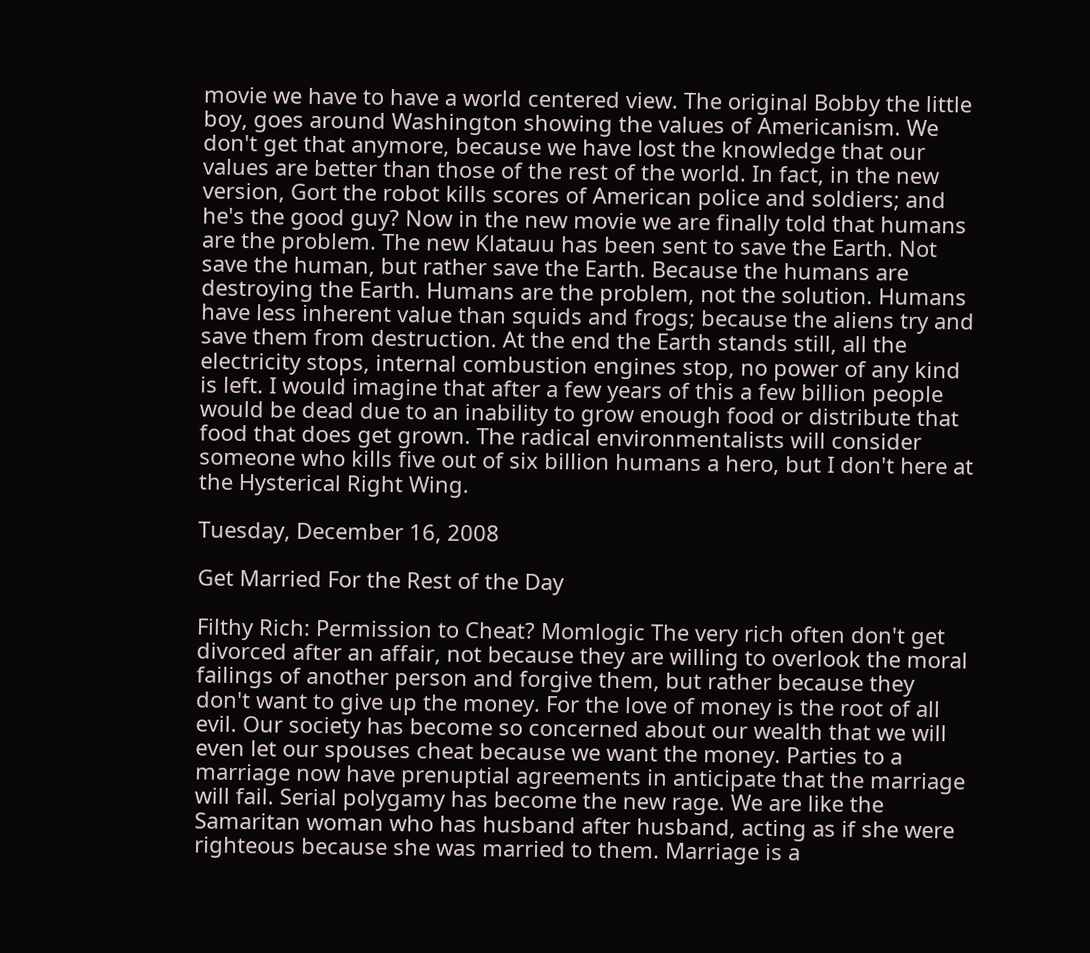movie we have to have a world centered view. The original Bobby the little boy, goes around Washington showing the values of Americanism. We don't get that anymore, because we have lost the knowledge that our values are better than those of the rest of the world. In fact, in the new version, Gort the robot kills scores of American police and soldiers; and he's the good guy? Now in the new movie we are finally told that humans are the problem. The new Klatauu has been sent to save the Earth. Not save the human, but rather save the Earth. Because the humans are destroying the Earth. Humans are the problem, not the solution. Humans have less inherent value than squids and frogs; because the aliens try and save them from destruction. At the end the Earth stands still, all the electricity stops, internal combustion engines stop, no power of any kind is left. I would imagine that after a few years of this a few billion people would be dead due to an inability to grow enough food or distribute that food that does get grown. The radical environmentalists will consider someone who kills five out of six billion humans a hero, but I don't here at the Hysterical Right Wing.

Tuesday, December 16, 2008

Get Married For the Rest of the Day

Filthy Rich: Permission to Cheat? Momlogic The very rich often don't get divorced after an affair, not because they are willing to overlook the moral failings of another person and forgive them, but rather because they don't want to give up the money. For the love of money is the root of all evil. Our society has become so concerned about our wealth that we will even let our spouses cheat because we want the money. Parties to a marriage now have prenuptial agreements in anticipate that the marriage will fail. Serial polygamy has become the new rage. We are like the Samaritan woman who has husband after husband, acting as if she were righteous because she was married to them. Marriage is a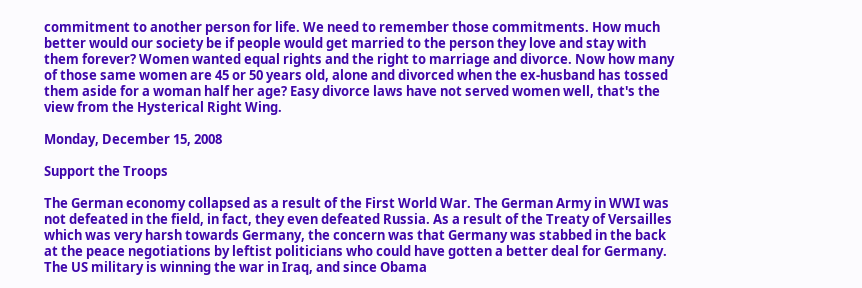commitment to another person for life. We need to remember those commitments. How much better would our society be if people would get married to the person they love and stay with them forever? Women wanted equal rights and the right to marriage and divorce. Now how many of those same women are 45 or 50 years old, alone and divorced when the ex-husband has tossed them aside for a woman half her age? Easy divorce laws have not served women well, that's the view from the Hysterical Right Wing.

Monday, December 15, 2008

Support the Troops

The German economy collapsed as a result of the First World War. The German Army in WWI was not defeated in the field, in fact, they even defeated Russia. As a result of the Treaty of Versailles which was very harsh towards Germany, the concern was that Germany was stabbed in the back at the peace negotiations by leftist politicians who could have gotten a better deal for Germany. The US military is winning the war in Iraq, and since Obama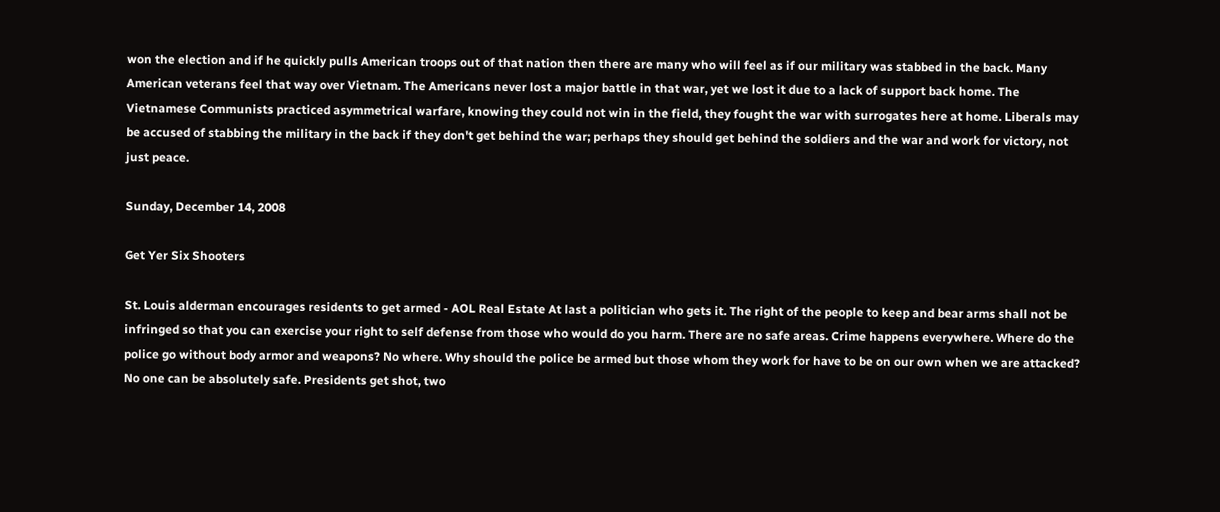won the election and if he quickly pulls American troops out of that nation then there are many who will feel as if our military was stabbed in the back. Many American veterans feel that way over Vietnam. The Americans never lost a major battle in that war, yet we lost it due to a lack of support back home. The Vietnamese Communists practiced asymmetrical warfare, knowing they could not win in the field, they fought the war with surrogates here at home. Liberals may be accused of stabbing the military in the back if they don't get behind the war; perhaps they should get behind the soldiers and the war and work for victory, not just peace.

Sunday, December 14, 2008

Get Yer Six Shooters

St. Louis alderman encourages residents to get armed - AOL Real Estate At last a politician who gets it. The right of the people to keep and bear arms shall not be infringed so that you can exercise your right to self defense from those who would do you harm. There are no safe areas. Crime happens everywhere. Where do the police go without body armor and weapons? No where. Why should the police be armed but those whom they work for have to be on our own when we are attacked? No one can be absolutely safe. Presidents get shot, two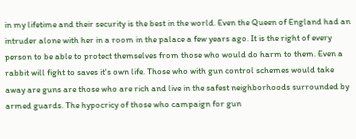in my lifetime and their security is the best in the world. Even the Queen of England had an intruder alone with her in a room in the palace a few years ago. It is the right of every person to be able to protect themselves from those who would do harm to them. Even a rabbit will fight to saves it's own life. Those who with gun control schemes would take away are guns are those who are rich and live in the safest neighborhoods surrounded by armed guards. The hypocricy of those who campaign for gun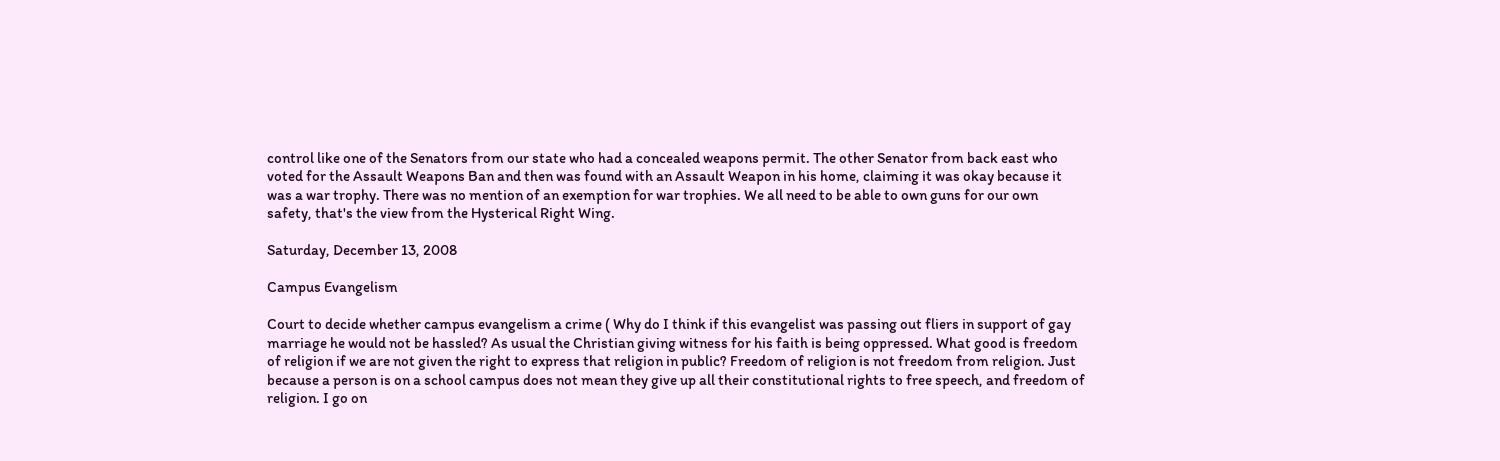control like one of the Senators from our state who had a concealed weapons permit. The other Senator from back east who voted for the Assault Weapons Ban and then was found with an Assault Weapon in his home, claiming it was okay because it was a war trophy. There was no mention of an exemption for war trophies. We all need to be able to own guns for our own safety, that's the view from the Hysterical Right Wing.

Saturday, December 13, 2008

Campus Evangelism

Court to decide whether campus evangelism a crime ( Why do I think if this evangelist was passing out fliers in support of gay marriage he would not be hassled? As usual the Christian giving witness for his faith is being oppressed. What good is freedom of religion if we are not given the right to express that religion in public? Freedom of religion is not freedom from religion. Just because a person is on a school campus does not mean they give up all their constitutional rights to free speech, and freedom of religion. I go on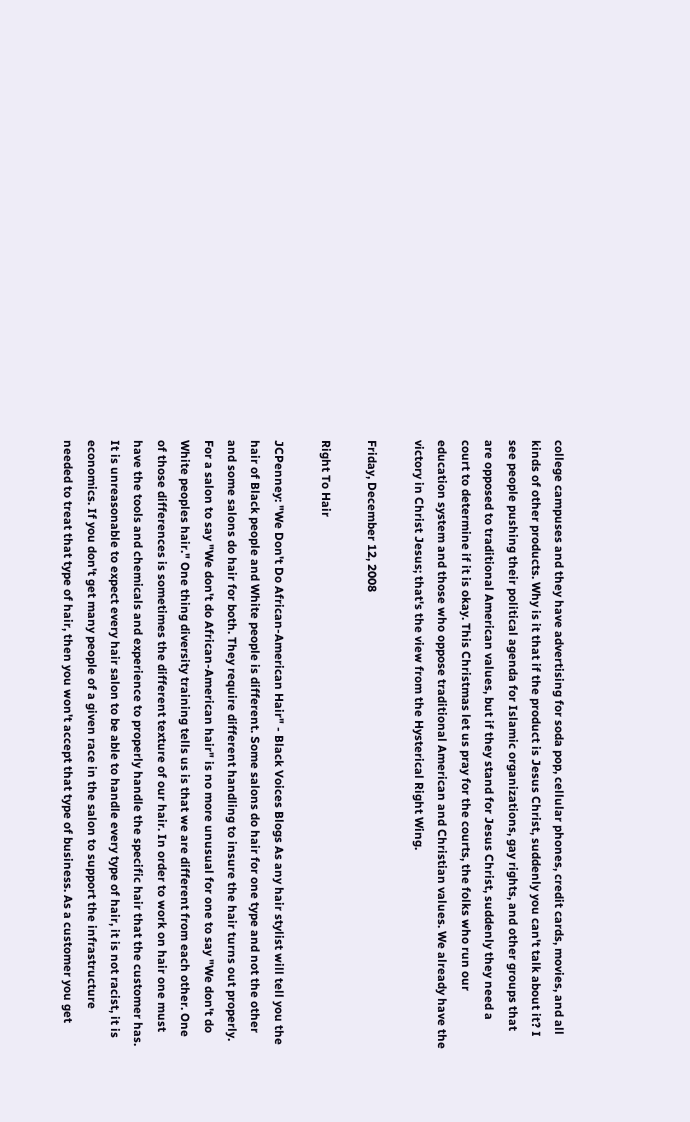college campuses and they have advertising for soda pop, cellular phones, credit cards, movies, and all kinds of other products. Why is it that if the product is Jesus Christ, suddenly you can't talk about it? I see people pushing their political agenda for Islamic organizations, gay rights, and other groups that are opposed to traditional American values, but if they stand for Jesus Christ, suddenly they need a court to determine if it is okay. This Christmas let us pray for the courts, the folks who run our education system and those who oppose traditional American and Christian values. We already have the victory in Christ Jesus; that's the view from the Hysterical Right Wing.

Friday, December 12, 2008

Right To Hair

JCPenney: "We Don't Do African-American Hair" - Black Voices Blogs As any hair stylist will tell you the hair of Black people and White people is different. Some salons do hair for one type and not the other and some salons do hair for both. They require different handling to insure the hair turns out properly. For a salon to say "We don't do African-American hair" is no more unusual for one to say "We don't do White peoples hair." One thing diversity training tells us is that we are different from each other. One of those differences is sometimes the different texture of our hair. In order to work on hair one must have the tools and chemicals and experience to properly handle the specific hair that the customer has. It is unreasonable to expect every hair salon to be able to handle every type of hair, it is not racist, it is economics. If you don't get many people of a given race in the salon to support the infrastructure needed to treat that type of hair, then you won't accept that type of business. As a customer you get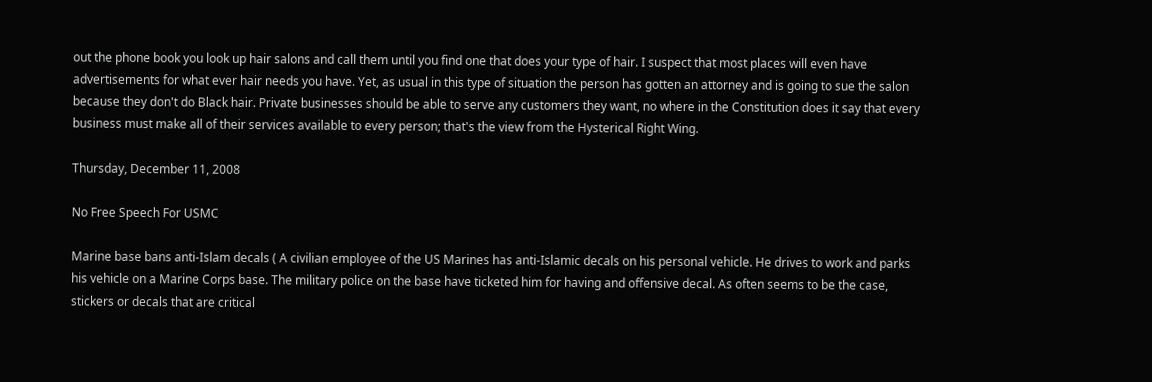out the phone book you look up hair salons and call them until you find one that does your type of hair. I suspect that most places will even have advertisements for what ever hair needs you have. Yet, as usual in this type of situation the person has gotten an attorney and is going to sue the salon because they don't do Black hair. Private businesses should be able to serve any customers they want, no where in the Constitution does it say that every business must make all of their services available to every person; that's the view from the Hysterical Right Wing.

Thursday, December 11, 2008

No Free Speech For USMC

Marine base bans anti-Islam decals ( A civilian employee of the US Marines has anti-Islamic decals on his personal vehicle. He drives to work and parks his vehicle on a Marine Corps base. The military police on the base have ticketed him for having and offensive decal. As often seems to be the case, stickers or decals that are critical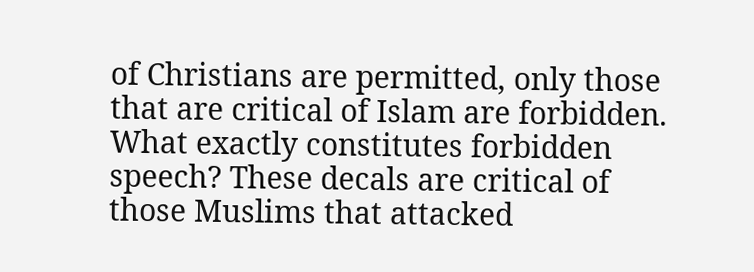of Christians are permitted, only those that are critical of Islam are forbidden. What exactly constitutes forbidden speech? These decals are critical of those Muslims that attacked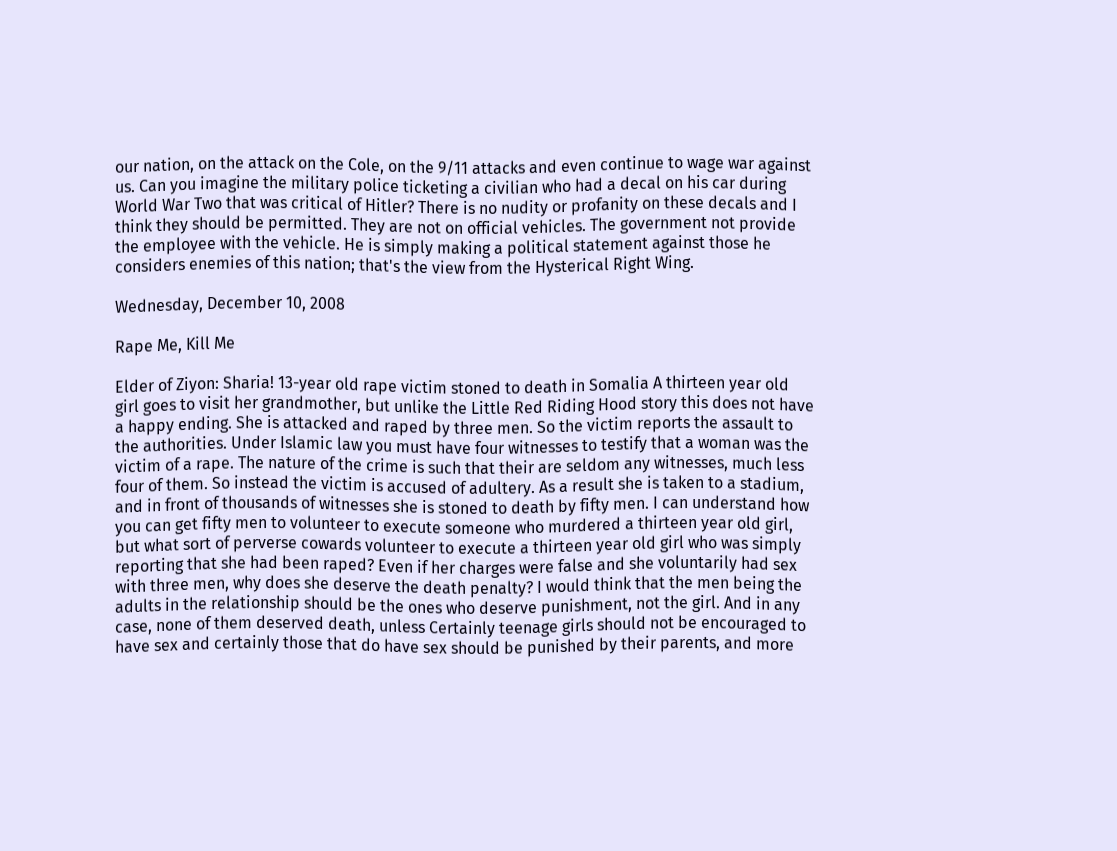our nation, on the attack on the Cole, on the 9/11 attacks and even continue to wage war against us. Can you imagine the military police ticketing a civilian who had a decal on his car during World War Two that was critical of Hitler? There is no nudity or profanity on these decals and I think they should be permitted. They are not on official vehicles. The government not provide the employee with the vehicle. He is simply making a political statement against those he considers enemies of this nation; that's the view from the Hysterical Right Wing.

Wednesday, December 10, 2008

Rape Me, Kill Me

Elder of Ziyon: Sharia! 13-year old rape victim stoned to death in Somalia A thirteen year old girl goes to visit her grandmother, but unlike the Little Red Riding Hood story this does not have a happy ending. She is attacked and raped by three men. So the victim reports the assault to the authorities. Under Islamic law you must have four witnesses to testify that a woman was the victim of a rape. The nature of the crime is such that their are seldom any witnesses, much less four of them. So instead the victim is accused of adultery. As a result she is taken to a stadium, and in front of thousands of witnesses she is stoned to death by fifty men. I can understand how you can get fifty men to volunteer to execute someone who murdered a thirteen year old girl, but what sort of perverse cowards volunteer to execute a thirteen year old girl who was simply reporting that she had been raped? Even if her charges were false and she voluntarily had sex with three men, why does she deserve the death penalty? I would think that the men being the adults in the relationship should be the ones who deserve punishment, not the girl. And in any case, none of them deserved death, unless Certainly teenage girls should not be encouraged to have sex and certainly those that do have sex should be punished by their parents, and more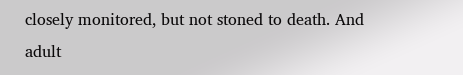closely monitored, but not stoned to death. And adult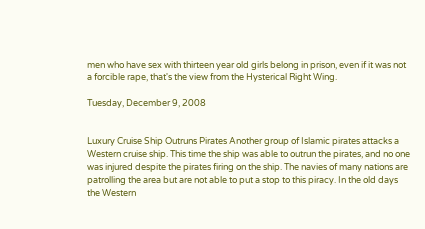men who have sex with thirteen year old girls belong in prison, even if it was not a forcible rape, that's the view from the Hysterical Right Wing.

Tuesday, December 9, 2008


Luxury Cruise Ship Outruns Pirates Another group of Islamic pirates attacks a Western cruise ship. This time the ship was able to outrun the pirates, and no one was injured despite the pirates firing on the ship. The navies of many nations are patrolling the area but are not able to put a stop to this piracy. In the old days the Western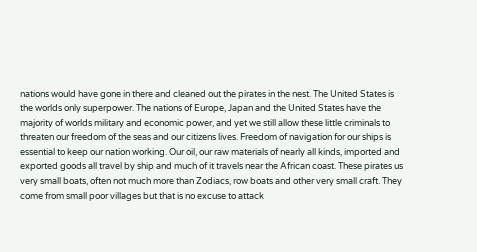nations would have gone in there and cleaned out the pirates in the nest. The United States is the worlds only superpower. The nations of Europe, Japan and the United States have the majority of worlds military and economic power, and yet we still allow these little criminals to threaten our freedom of the seas and our citizens lives. Freedom of navigation for our ships is essential to keep our nation working. Our oil, our raw materials of nearly all kinds, imported and exported goods all travel by ship and much of it travels near the African coast. These pirates us very small boats, often not much more than Zodiacs, row boats and other very small craft. They come from small poor villages but that is no excuse to attack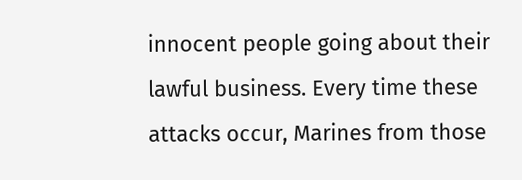innocent people going about their lawful business. Every time these attacks occur, Marines from those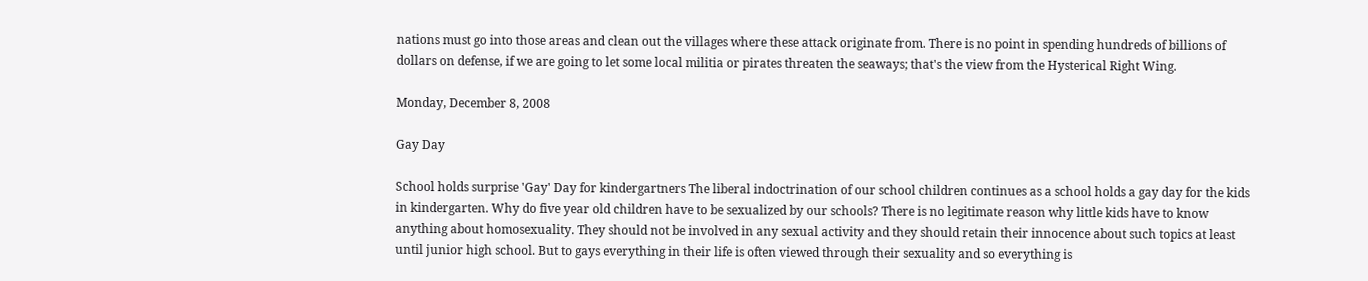nations must go into those areas and clean out the villages where these attack originate from. There is no point in spending hundreds of billions of dollars on defense, if we are going to let some local militia or pirates threaten the seaways; that's the view from the Hysterical Right Wing.

Monday, December 8, 2008

Gay Day

School holds surprise 'Gay' Day for kindergartners The liberal indoctrination of our school children continues as a school holds a gay day for the kids in kindergarten. Why do five year old children have to be sexualized by our schools? There is no legitimate reason why little kids have to know anything about homosexuality. They should not be involved in any sexual activity and they should retain their innocence about such topics at least until junior high school. But to gays everything in their life is often viewed through their sexuality and so everything is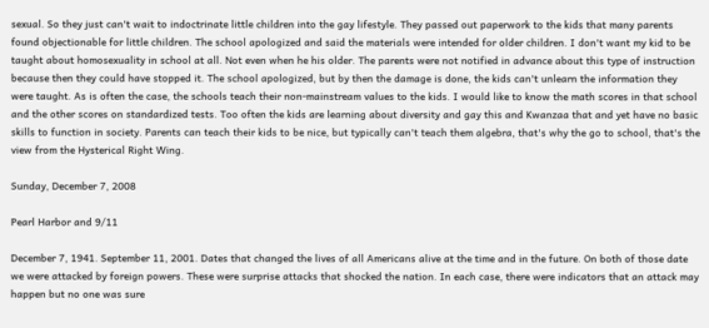sexual. So they just can't wait to indoctrinate little children into the gay lifestyle. They passed out paperwork to the kids that many parents found objectionable for little children. The school apologized and said the materials were intended for older children. I don't want my kid to be taught about homosexuality in school at all. Not even when he his older. The parents were not notified in advance about this type of instruction because then they could have stopped it. The school apologized, but by then the damage is done, the kids can't unlearn the information they were taught. As is often the case, the schools teach their non-mainstream values to the kids. I would like to know the math scores in that school and the other scores on standardized tests. Too often the kids are learning about diversity and gay this and Kwanzaa that and yet have no basic skills to function in society. Parents can teach their kids to be nice, but typically can't teach them algebra, that's why the go to school, that's the view from the Hysterical Right Wing.

Sunday, December 7, 2008

Pearl Harbor and 9/11

December 7, 1941. September 11, 2001. Dates that changed the lives of all Americans alive at the time and in the future. On both of those date we were attacked by foreign powers. These were surprise attacks that shocked the nation. In each case, there were indicators that an attack may happen but no one was sure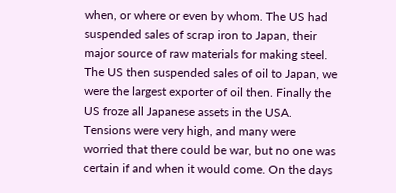when, or where or even by whom. The US had suspended sales of scrap iron to Japan, their major source of raw materials for making steel. The US then suspended sales of oil to Japan, we were the largest exporter of oil then. Finally the US froze all Japanese assets in the USA. Tensions were very high, and many were worried that there could be war, but no one was certain if and when it would come. On the days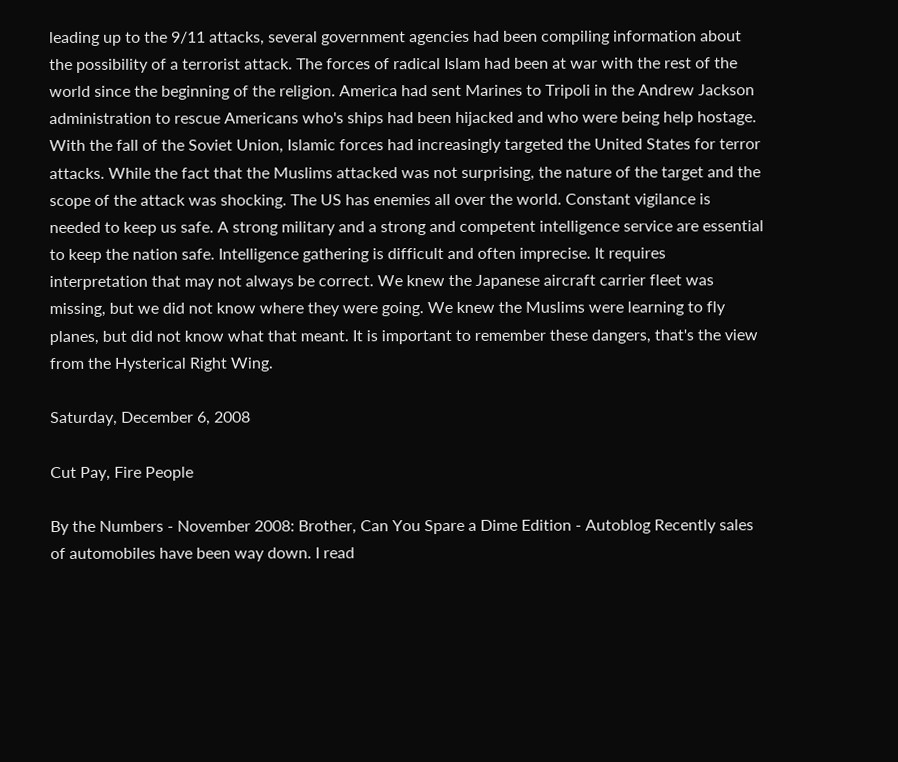leading up to the 9/11 attacks, several government agencies had been compiling information about the possibility of a terrorist attack. The forces of radical Islam had been at war with the rest of the world since the beginning of the religion. America had sent Marines to Tripoli in the Andrew Jackson administration to rescue Americans who's ships had been hijacked and who were being help hostage. With the fall of the Soviet Union, Islamic forces had increasingly targeted the United States for terror attacks. While the fact that the Muslims attacked was not surprising, the nature of the target and the scope of the attack was shocking. The US has enemies all over the world. Constant vigilance is needed to keep us safe. A strong military and a strong and competent intelligence service are essential to keep the nation safe. Intelligence gathering is difficult and often imprecise. It requires interpretation that may not always be correct. We knew the Japanese aircraft carrier fleet was missing, but we did not know where they were going. We knew the Muslims were learning to fly planes, but did not know what that meant. It is important to remember these dangers, that's the view from the Hysterical Right Wing.

Saturday, December 6, 2008

Cut Pay, Fire People

By the Numbers - November 2008: Brother, Can You Spare a Dime Edition - Autoblog Recently sales of automobiles have been way down. I read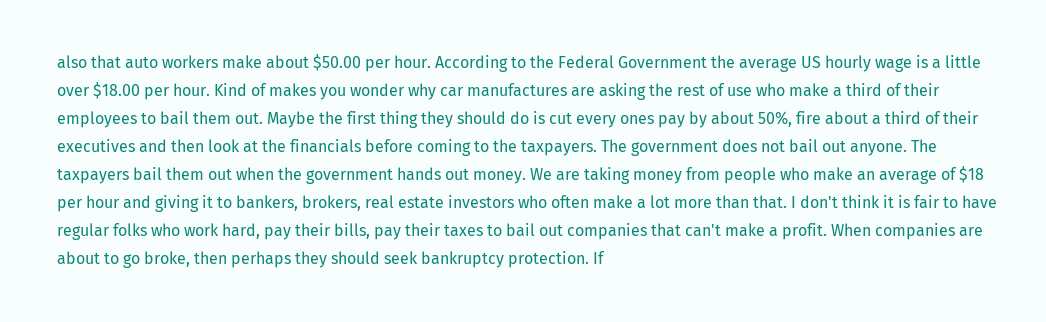also that auto workers make about $50.00 per hour. According to the Federal Government the average US hourly wage is a little over $18.00 per hour. Kind of makes you wonder why car manufactures are asking the rest of use who make a third of their employees to bail them out. Maybe the first thing they should do is cut every ones pay by about 50%, fire about a third of their executives and then look at the financials before coming to the taxpayers. The government does not bail out anyone. The taxpayers bail them out when the government hands out money. We are taking money from people who make an average of $18 per hour and giving it to bankers, brokers, real estate investors who often make a lot more than that. I don't think it is fair to have regular folks who work hard, pay their bills, pay their taxes to bail out companies that can't make a profit. When companies are about to go broke, then perhaps they should seek bankruptcy protection. If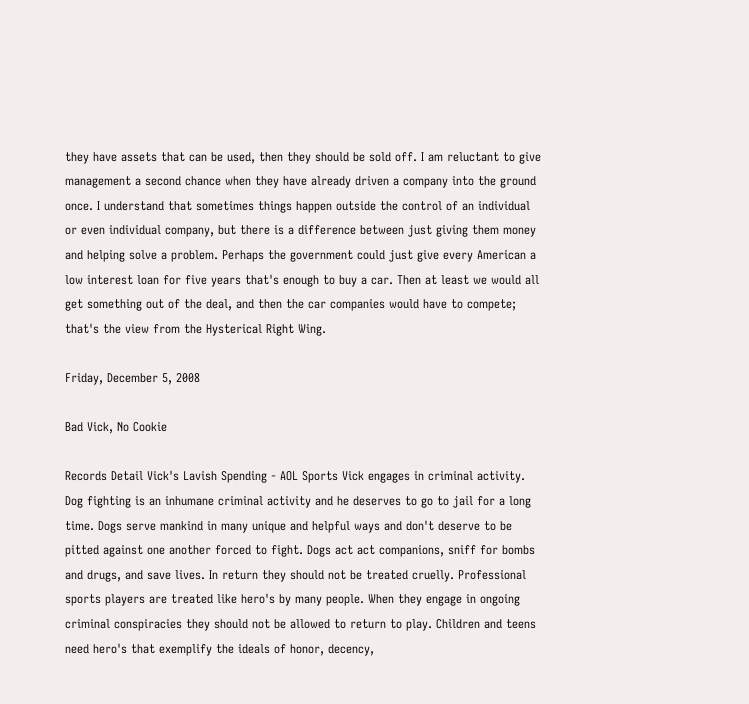they have assets that can be used, then they should be sold off. I am reluctant to give management a second chance when they have already driven a company into the ground once. I understand that sometimes things happen outside the control of an individual or even individual company, but there is a difference between just giving them money and helping solve a problem. Perhaps the government could just give every American a low interest loan for five years that's enough to buy a car. Then at least we would all get something out of the deal, and then the car companies would have to compete; that's the view from the Hysterical Right Wing.

Friday, December 5, 2008

Bad Vick, No Cookie

Records Detail Vick's Lavish Spending - AOL Sports Vick engages in criminal activity. Dog fighting is an inhumane criminal activity and he deserves to go to jail for a long time. Dogs serve mankind in many unique and helpful ways and don't deserve to be pitted against one another forced to fight. Dogs act act companions, sniff for bombs and drugs, and save lives. In return they should not be treated cruelly. Professional sports players are treated like hero's by many people. When they engage in ongoing criminal conspiracies they should not be allowed to return to play. Children and teens need hero's that exemplify the ideals of honor, decency,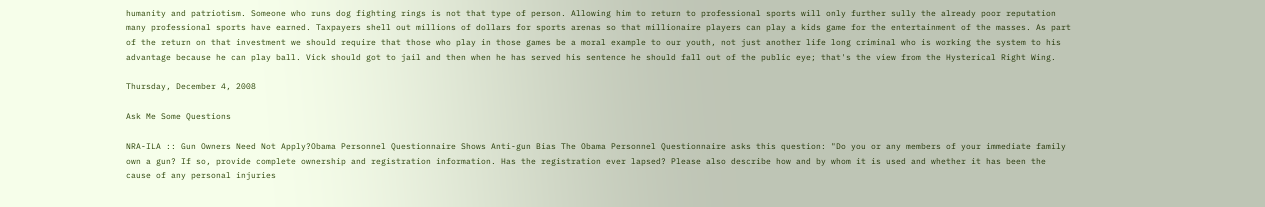humanity and patriotism. Someone who runs dog fighting rings is not that type of person. Allowing him to return to professional sports will only further sully the already poor reputation many professional sports have earned. Taxpayers shell out millions of dollars for sports arenas so that millionaire players can play a kids game for the entertainment of the masses. As part of the return on that investment we should require that those who play in those games be a moral example to our youth, not just another life long criminal who is working the system to his advantage because he can play ball. Vick should got to jail and then when he has served his sentence he should fall out of the public eye; that's the view from the Hysterical Right Wing.

Thursday, December 4, 2008

Ask Me Some Questions

NRA-ILA :: Gun Owners Need Not Apply?Obama Personnel Questionnaire Shows Anti-gun Bias The Obama Personnel Questionnaire asks this question: "Do you or any members of your immediate family own a gun? If so, provide complete ownership and registration information. Has the registration ever lapsed? Please also describe how and by whom it is used and whether it has been the cause of any personal injuries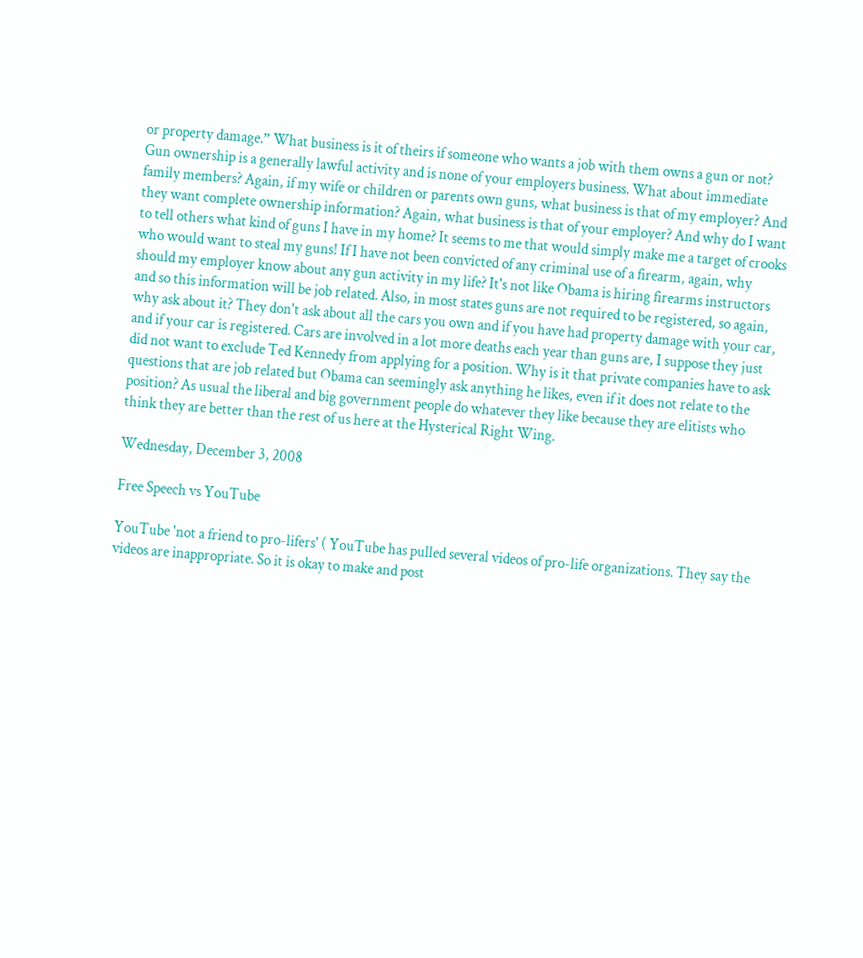or property damage.” What business is it of theirs if someone who wants a job with them owns a gun or not? Gun ownership is a generally lawful activity and is none of your employers business. What about immediate family members? Again, if my wife or children or parents own guns, what business is that of my employer? And they want complete ownership information? Again, what business is that of your employer? And why do I want to tell others what kind of guns I have in my home? It seems to me that would simply make me a target of crooks who would want to steal my guns! If I have not been convicted of any criminal use of a firearm, again, why should my employer know about any gun activity in my life? It's not like Obama is hiring firearms instructors and so this information will be job related. Also, in most states guns are not required to be registered, so again, why ask about it? They don't ask about all the cars you own and if you have had property damage with your car, and if your car is registered. Cars are involved in a lot more deaths each year than guns are, I suppose they just did not want to exclude Ted Kennedy from applying for a position. Why is it that private companies have to ask questions that are job related but Obama can seemingly ask anything he likes, even if it does not relate to the position? As usual the liberal and big government people do whatever they like because they are elitists who think they are better than the rest of us here at the Hysterical Right Wing.

Wednesday, December 3, 2008

Free Speech vs YouTube

YouTube 'not a friend to pro-lifers' ( YouTube has pulled several videos of pro-life organizations. They say the videos are inappropriate. So it is okay to make and post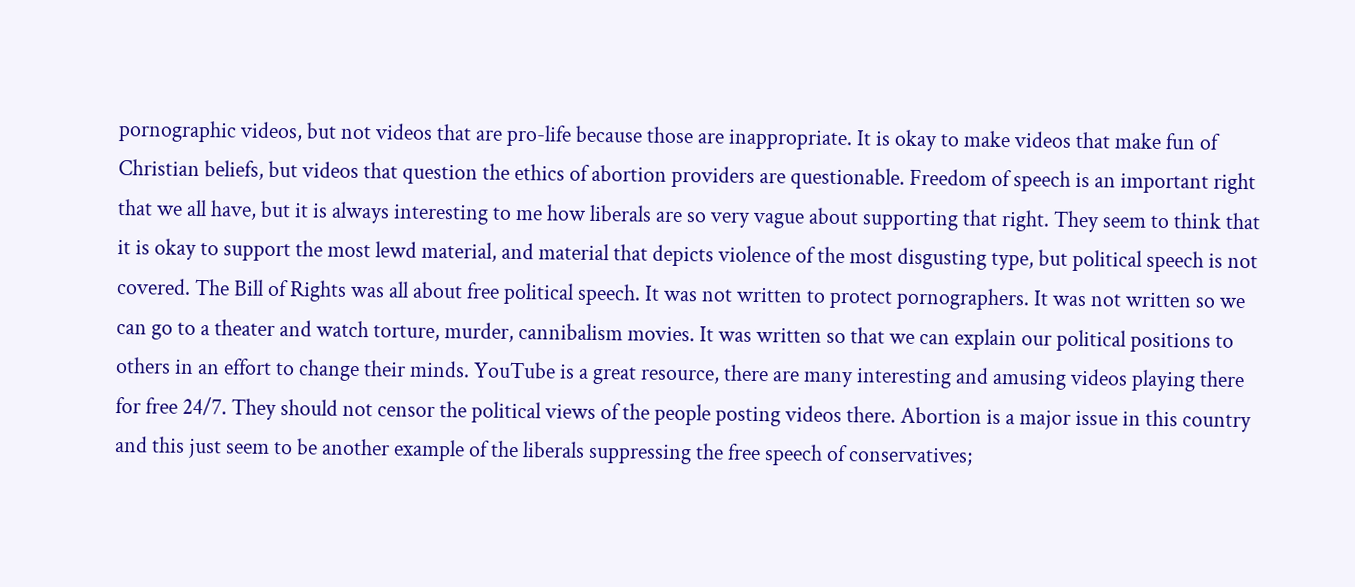pornographic videos, but not videos that are pro-life because those are inappropriate. It is okay to make videos that make fun of Christian beliefs, but videos that question the ethics of abortion providers are questionable. Freedom of speech is an important right that we all have, but it is always interesting to me how liberals are so very vague about supporting that right. They seem to think that it is okay to support the most lewd material, and material that depicts violence of the most disgusting type, but political speech is not covered. The Bill of Rights was all about free political speech. It was not written to protect pornographers. It was not written so we can go to a theater and watch torture, murder, cannibalism movies. It was written so that we can explain our political positions to others in an effort to change their minds. YouTube is a great resource, there are many interesting and amusing videos playing there for free 24/7. They should not censor the political views of the people posting videos there. Abortion is a major issue in this country and this just seem to be another example of the liberals suppressing the free speech of conservatives;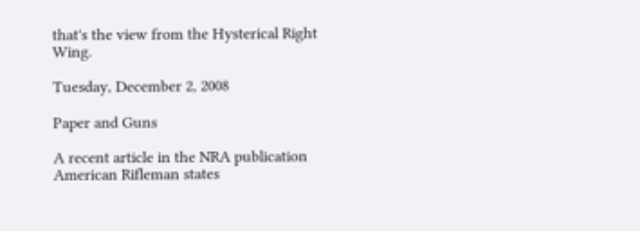that's the view from the Hysterical Right Wing.

Tuesday, December 2, 2008

Paper and Guns

A recent article in the NRA publication American Rifleman states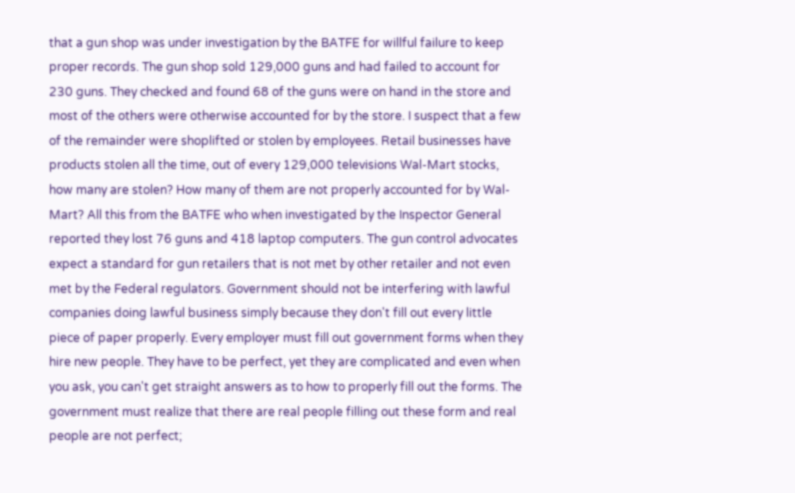that a gun shop was under investigation by the BATFE for willful failure to keep proper records. The gun shop sold 129,000 guns and had failed to account for 230 guns. They checked and found 68 of the guns were on hand in the store and most of the others were otherwise accounted for by the store. I suspect that a few of the remainder were shoplifted or stolen by employees. Retail businesses have products stolen all the time, out of every 129,000 televisions Wal-Mart stocks, how many are stolen? How many of them are not properly accounted for by Wal-Mart? All this from the BATFE who when investigated by the Inspector General reported they lost 76 guns and 418 laptop computers. The gun control advocates expect a standard for gun retailers that is not met by other retailer and not even met by the Federal regulators. Government should not be interfering with lawful companies doing lawful business simply because they don't fill out every little piece of paper properly. Every employer must fill out government forms when they hire new people. They have to be perfect, yet they are complicated and even when you ask, you can't get straight answers as to how to properly fill out the forms. The government must realize that there are real people filling out these form and real people are not perfect;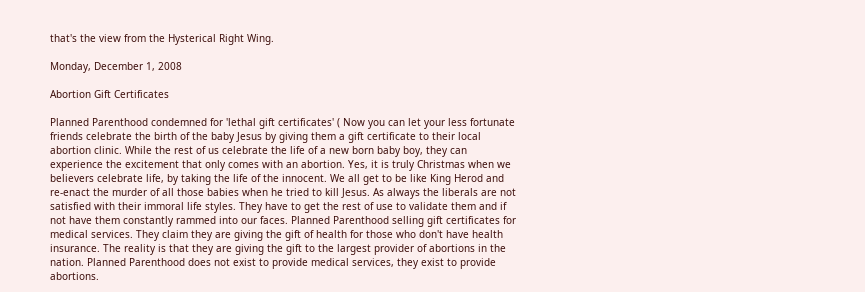that's the view from the Hysterical Right Wing.

Monday, December 1, 2008

Abortion Gift Certificates

Planned Parenthood condemned for 'lethal gift certificates' ( Now you can let your less fortunate friends celebrate the birth of the baby Jesus by giving them a gift certificate to their local abortion clinic. While the rest of us celebrate the life of a new born baby boy, they can experience the excitement that only comes with an abortion. Yes, it is truly Christmas when we believers celebrate life, by taking the life of the innocent. We all get to be like King Herod and re-enact the murder of all those babies when he tried to kill Jesus. As always the liberals are not satisfied with their immoral life styles. They have to get the rest of use to validate them and if not have them constantly rammed into our faces. Planned Parenthood selling gift certificates for medical services. They claim they are giving the gift of health for those who don't have health insurance. The reality is that they are giving the gift to the largest provider of abortions in the nation. Planned Parenthood does not exist to provide medical services, they exist to provide abortions.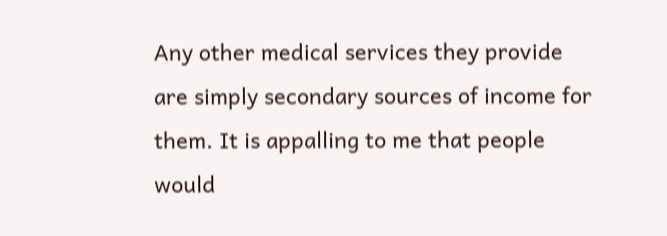Any other medical services they provide are simply secondary sources of income for them. It is appalling to me that people would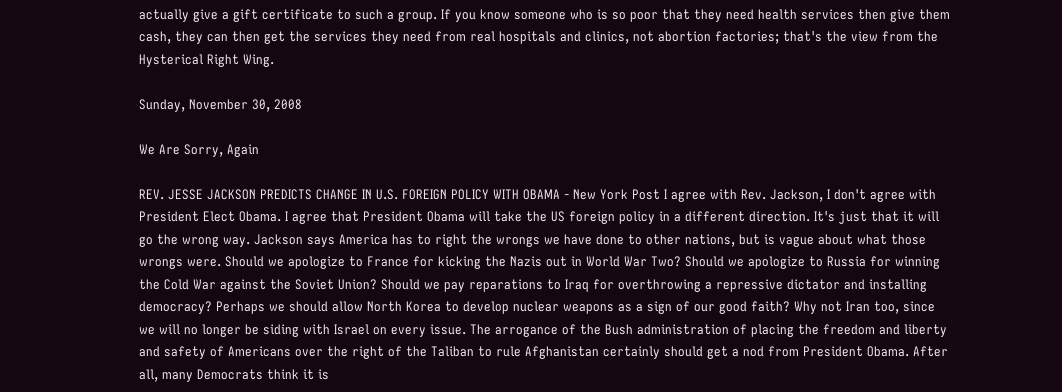actually give a gift certificate to such a group. If you know someone who is so poor that they need health services then give them cash, they can then get the services they need from real hospitals and clinics, not abortion factories; that's the view from the Hysterical Right Wing.

Sunday, November 30, 2008

We Are Sorry, Again

REV. JESSE JACKSON PREDICTS CHANGE IN U.S. FOREIGN POLICY WITH OBAMA - New York Post I agree with Rev. Jackson, I don't agree with President Elect Obama. I agree that President Obama will take the US foreign policy in a different direction. It's just that it will go the wrong way. Jackson says America has to right the wrongs we have done to other nations, but is vague about what those wrongs were. Should we apologize to France for kicking the Nazis out in World War Two? Should we apologize to Russia for winning the Cold War against the Soviet Union? Should we pay reparations to Iraq for overthrowing a repressive dictator and installing democracy? Perhaps we should allow North Korea to develop nuclear weapons as a sign of our good faith? Why not Iran too, since we will no longer be siding with Israel on every issue. The arrogance of the Bush administration of placing the freedom and liberty and safety of Americans over the right of the Taliban to rule Afghanistan certainly should get a nod from President Obama. After all, many Democrats think it is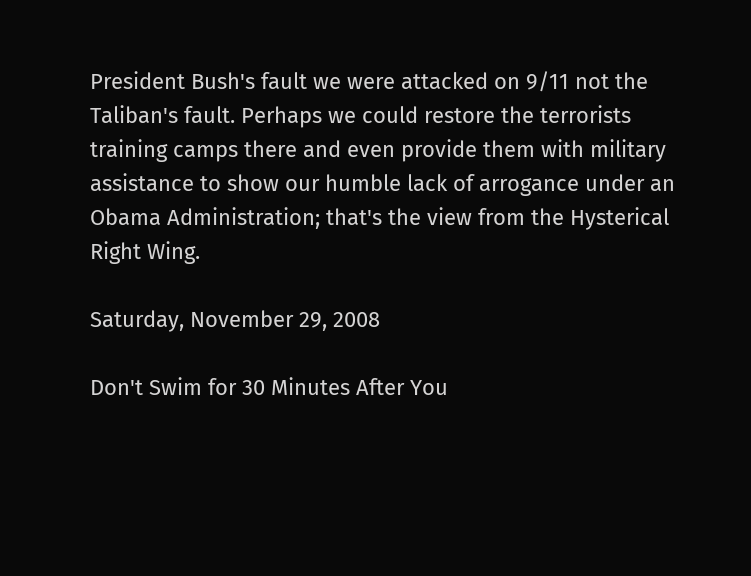President Bush's fault we were attacked on 9/11 not the Taliban's fault. Perhaps we could restore the terrorists training camps there and even provide them with military assistance to show our humble lack of arrogance under an Obama Administration; that's the view from the Hysterical Right Wing.

Saturday, November 29, 2008

Don't Swim for 30 Minutes After You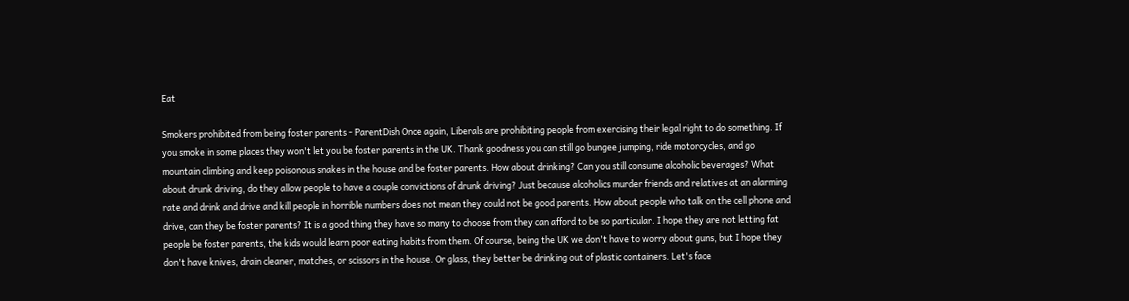Eat

Smokers prohibited from being foster parents - ParentDish Once again, Liberals are prohibiting people from exercising their legal right to do something. If you smoke in some places they won't let you be foster parents in the UK. Thank goodness you can still go bungee jumping, ride motorcycles, and go mountain climbing and keep poisonous snakes in the house and be foster parents. How about drinking? Can you still consume alcoholic beverages? What about drunk driving, do they allow people to have a couple convictions of drunk driving? Just because alcoholics murder friends and relatives at an alarming rate and drink and drive and kill people in horrible numbers does not mean they could not be good parents. How about people who talk on the cell phone and drive, can they be foster parents? It is a good thing they have so many to choose from they can afford to be so particular. I hope they are not letting fat people be foster parents, the kids would learn poor eating habits from them. Of course, being the UK we don't have to worry about guns, but I hope they don't have knives, drain cleaner, matches, or scissors in the house. Or glass, they better be drinking out of plastic containers. Let's face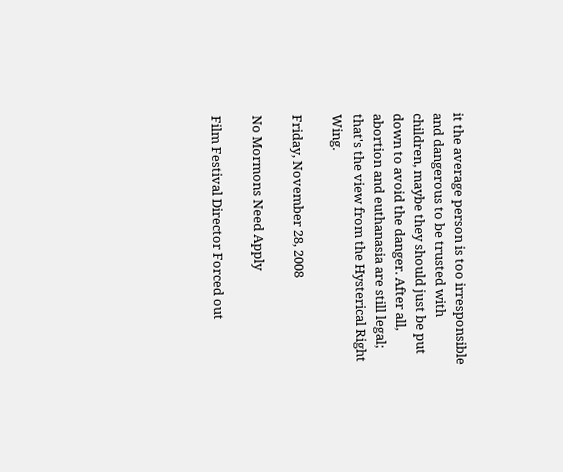it the average person is too irresponsible and dangerous to be trusted with children, maybe they should just be put down to avoid the danger. After all, abortion and euthanasia are still legal; that's the view from the Hysterical Right Wing.

Friday, November 28, 2008

No Mormons Need Apply

Film Festival Director Forced out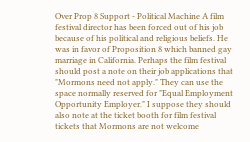Over Prop 8 Support - Political Machine A film festival director has been forced out of his job because of his political and religious beliefs. He was in favor of Proposition 8 which banned gay marriage in California. Perhaps the film festival should post a note on their job applications that "Mormons need not apply." They can use the space normally reserved for "Equal Employment Opportunity Employer." I suppose they should also note at the ticket booth for film festival tickets that Mormons are not welcome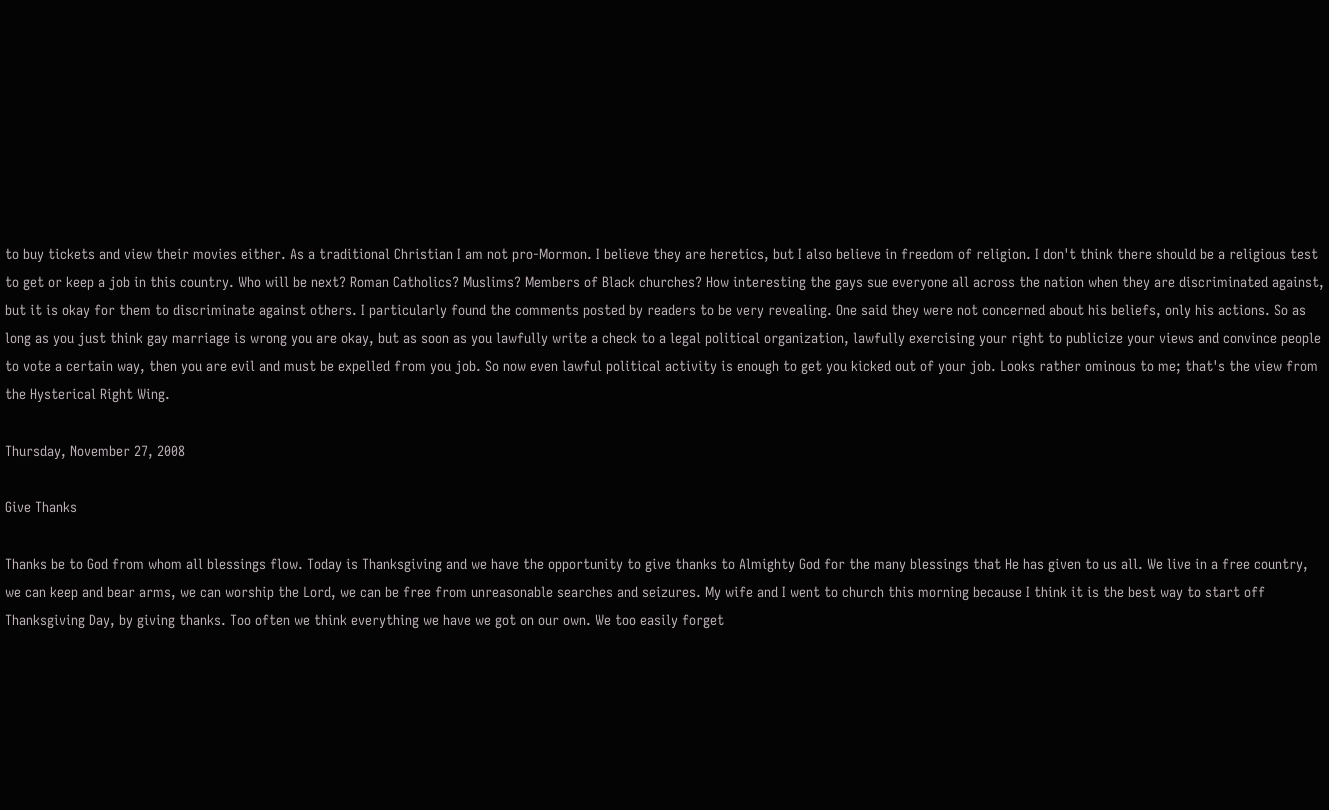to buy tickets and view their movies either. As a traditional Christian I am not pro-Mormon. I believe they are heretics, but I also believe in freedom of religion. I don't think there should be a religious test to get or keep a job in this country. Who will be next? Roman Catholics? Muslims? Members of Black churches? How interesting the gays sue everyone all across the nation when they are discriminated against, but it is okay for them to discriminate against others. I particularly found the comments posted by readers to be very revealing. One said they were not concerned about his beliefs, only his actions. So as long as you just think gay marriage is wrong you are okay, but as soon as you lawfully write a check to a legal political organization, lawfully exercising your right to publicize your views and convince people to vote a certain way, then you are evil and must be expelled from you job. So now even lawful political activity is enough to get you kicked out of your job. Looks rather ominous to me; that's the view from the Hysterical Right Wing.

Thursday, November 27, 2008

Give Thanks

Thanks be to God from whom all blessings flow. Today is Thanksgiving and we have the opportunity to give thanks to Almighty God for the many blessings that He has given to us all. We live in a free country, we can keep and bear arms, we can worship the Lord, we can be free from unreasonable searches and seizures. My wife and I went to church this morning because I think it is the best way to start off Thanksgiving Day, by giving thanks. Too often we think everything we have we got on our own. We too easily forget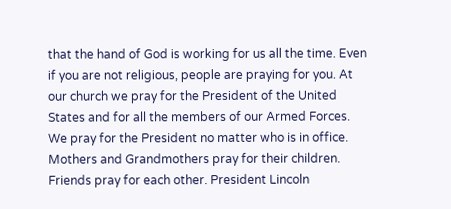that the hand of God is working for us all the time. Even if you are not religious, people are praying for you. At our church we pray for the President of the United States and for all the members of our Armed Forces. We pray for the President no matter who is in office. Mothers and Grandmothers pray for their children. Friends pray for each other. President Lincoln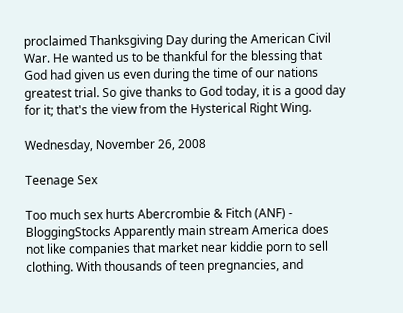proclaimed Thanksgiving Day during the American Civil War. He wanted us to be thankful for the blessing that God had given us even during the time of our nations greatest trial. So give thanks to God today, it is a good day for it; that's the view from the Hysterical Right Wing.

Wednesday, November 26, 2008

Teenage Sex

Too much sex hurts Abercrombie & Fitch (ANF) - BloggingStocks Apparently main stream America does not like companies that market near kiddie porn to sell clothing. With thousands of teen pregnancies, and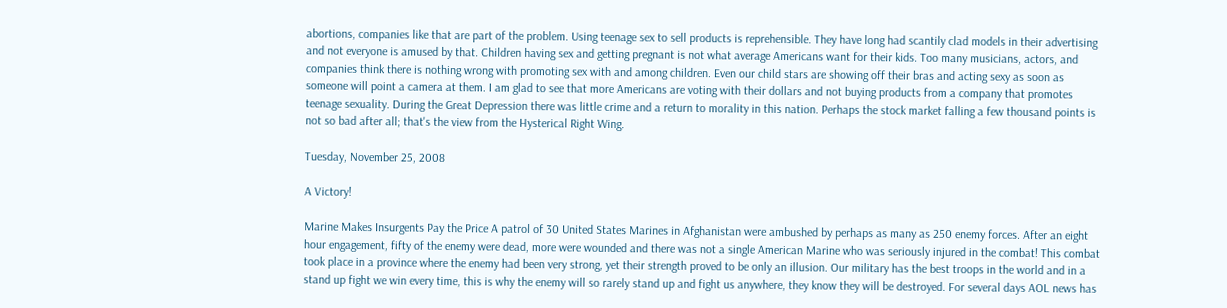abortions, companies like that are part of the problem. Using teenage sex to sell products is reprehensible. They have long had scantily clad models in their advertising and not everyone is amused by that. Children having sex and getting pregnant is not what average Americans want for their kids. Too many musicians, actors, and companies think there is nothing wrong with promoting sex with and among children. Even our child stars are showing off their bras and acting sexy as soon as someone will point a camera at them. I am glad to see that more Americans are voting with their dollars and not buying products from a company that promotes teenage sexuality. During the Great Depression there was little crime and a return to morality in this nation. Perhaps the stock market falling a few thousand points is not so bad after all; that's the view from the Hysterical Right Wing.

Tuesday, November 25, 2008

A Victory!

Marine Makes Insurgents Pay the Price A patrol of 30 United States Marines in Afghanistan were ambushed by perhaps as many as 250 enemy forces. After an eight hour engagement, fifty of the enemy were dead, more were wounded and there was not a single American Marine who was seriously injured in the combat! This combat took place in a province where the enemy had been very strong, yet their strength proved to be only an illusion. Our military has the best troops in the world and in a stand up fight we win every time, this is why the enemy will so rarely stand up and fight us anywhere, they know they will be destroyed. For several days AOL news has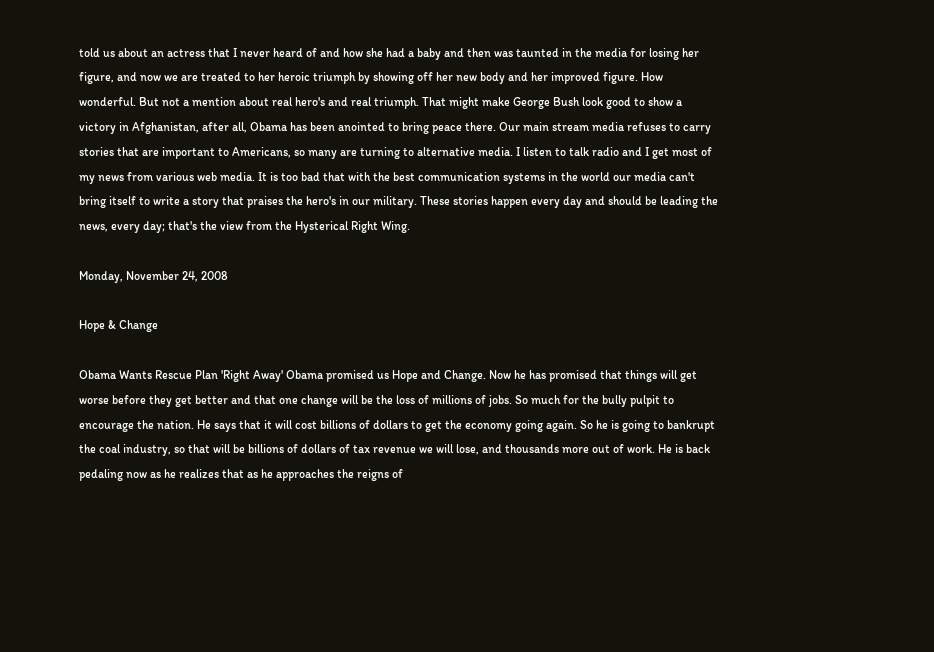told us about an actress that I never heard of and how she had a baby and then was taunted in the media for losing her figure, and now we are treated to her heroic triumph by showing off her new body and her improved figure. How wonderful. But not a mention about real hero's and real triumph. That might make George Bush look good to show a victory in Afghanistan, after all, Obama has been anointed to bring peace there. Our main stream media refuses to carry stories that are important to Americans, so many are turning to alternative media. I listen to talk radio and I get most of my news from various web media. It is too bad that with the best communication systems in the world our media can't bring itself to write a story that praises the hero's in our military. These stories happen every day and should be leading the news, every day; that's the view from the Hysterical Right Wing.

Monday, November 24, 2008

Hope & Change

Obama Wants Rescue Plan 'Right Away' Obama promised us Hope and Change. Now he has promised that things will get worse before they get better and that one change will be the loss of millions of jobs. So much for the bully pulpit to encourage the nation. He says that it will cost billions of dollars to get the economy going again. So he is going to bankrupt the coal industry, so that will be billions of dollars of tax revenue we will lose, and thousands more out of work. He is back pedaling now as he realizes that as he approaches the reigns of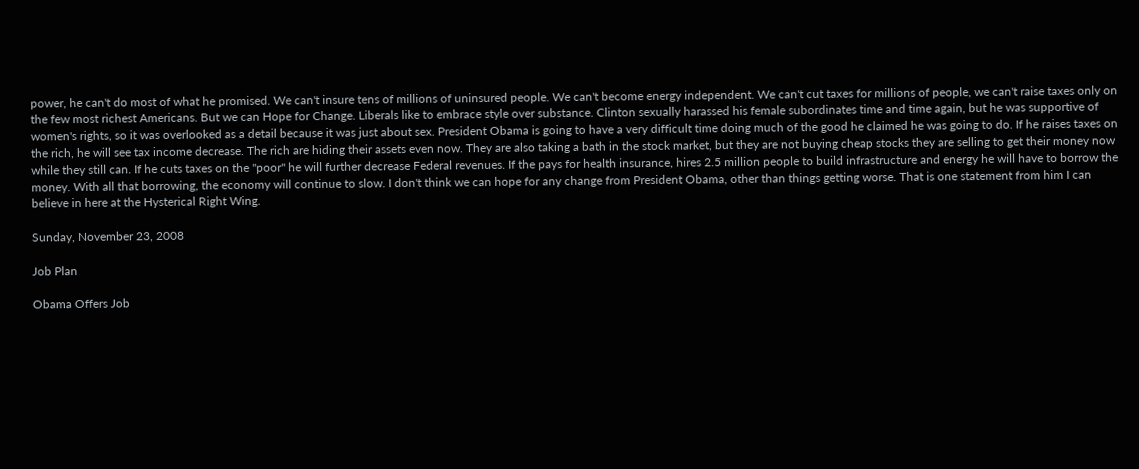power, he can't do most of what he promised. We can't insure tens of millions of uninsured people. We can't become energy independent. We can't cut taxes for millions of people, we can't raise taxes only on the few most richest Americans. But we can Hope for Change. Liberals like to embrace style over substance. Clinton sexually harassed his female subordinates time and time again, but he was supportive of women's rights, so it was overlooked as a detail because it was just about sex. President Obama is going to have a very difficult time doing much of the good he claimed he was going to do. If he raises taxes on the rich, he will see tax income decrease. The rich are hiding their assets even now. They are also taking a bath in the stock market, but they are not buying cheap stocks they are selling to get their money now while they still can. If he cuts taxes on the "poor" he will further decrease Federal revenues. If the pays for health insurance, hires 2.5 million people to build infrastructure and energy he will have to borrow the money. With all that borrowing, the economy will continue to slow. I don't think we can hope for any change from President Obama, other than things getting worse. That is one statement from him I can believe in here at the Hysterical Right Wing.

Sunday, November 23, 2008

Job Plan

Obama Offers Job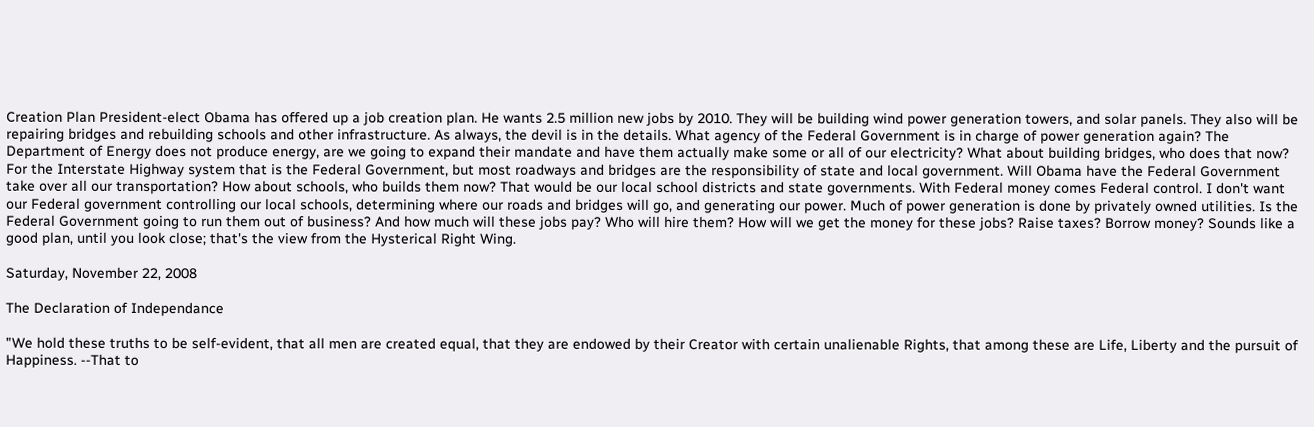Creation Plan President-elect Obama has offered up a job creation plan. He wants 2.5 million new jobs by 2010. They will be building wind power generation towers, and solar panels. They also will be repairing bridges and rebuilding schools and other infrastructure. As always, the devil is in the details. What agency of the Federal Government is in charge of power generation again? The Department of Energy does not produce energy, are we going to expand their mandate and have them actually make some or all of our electricity? What about building bridges, who does that now? For the Interstate Highway system that is the Federal Government, but most roadways and bridges are the responsibility of state and local government. Will Obama have the Federal Government take over all our transportation? How about schools, who builds them now? That would be our local school districts and state governments. With Federal money comes Federal control. I don't want our Federal government controlling our local schools, determining where our roads and bridges will go, and generating our power. Much of power generation is done by privately owned utilities. Is the Federal Government going to run them out of business? And how much will these jobs pay? Who will hire them? How will we get the money for these jobs? Raise taxes? Borrow money? Sounds like a good plan, until you look close; that's the view from the Hysterical Right Wing.

Saturday, November 22, 2008

The Declaration of Independance

"We hold these truths to be self-evident, that all men are created equal, that they are endowed by their Creator with certain unalienable Rights, that among these are Life, Liberty and the pursuit of Happiness. --That to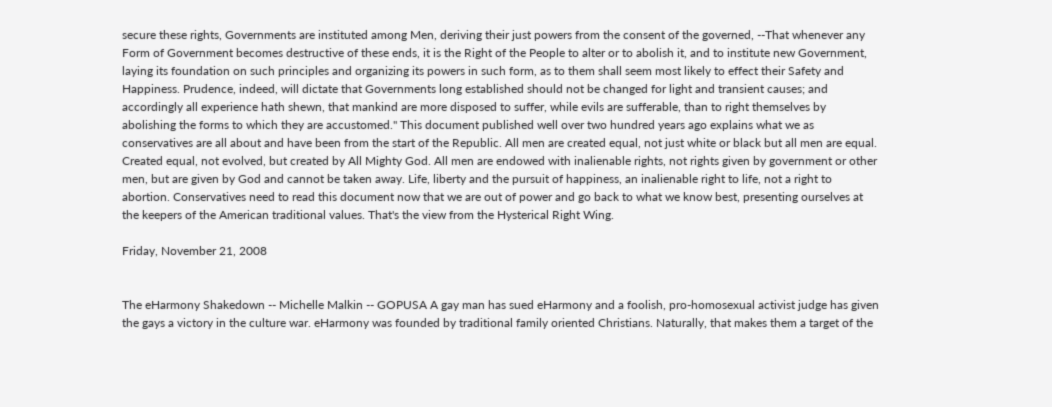secure these rights, Governments are instituted among Men, deriving their just powers from the consent of the governed, --That whenever any Form of Government becomes destructive of these ends, it is the Right of the People to alter or to abolish it, and to institute new Government, laying its foundation on such principles and organizing its powers in such form, as to them shall seem most likely to effect their Safety and Happiness. Prudence, indeed, will dictate that Governments long established should not be changed for light and transient causes; and accordingly all experience hath shewn, that mankind are more disposed to suffer, while evils are sufferable, than to right themselves by abolishing the forms to which they are accustomed." This document published well over two hundred years ago explains what we as conservatives are all about and have been from the start of the Republic. All men are created equal, not just white or black but all men are equal. Created equal, not evolved, but created by All Mighty God. All men are endowed with inalienable rights, not rights given by government or other men, but are given by God and cannot be taken away. Life, liberty and the pursuit of happiness, an inalienable right to life, not a right to abortion. Conservatives need to read this document now that we are out of power and go back to what we know best, presenting ourselves at the keepers of the American traditional values. That's the view from the Hysterical Right Wing.

Friday, November 21, 2008


The eHarmony Shakedown -- Michelle Malkin -- GOPUSA A gay man has sued eHarmony and a foolish, pro-homosexual activist judge has given the gays a victory in the culture war. eHarmony was founded by traditional family oriented Christians. Naturally, that makes them a target of the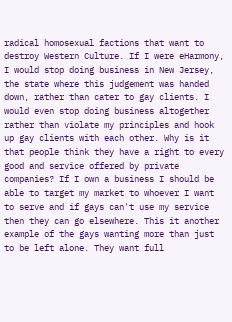radical homosexual factions that want to destroy Western Culture. If I were eHarmony, I would stop doing business in New Jersey, the state where this judgement was handed down, rather than cater to gay clients. I would even stop doing business altogether rather than violate my principles and hook up gay clients with each other. Why is it that people think they have a right to every good and service offered by private companies? If I own a business I should be able to target my market to whoever I want to serve and if gays can't use my service then they can go elsewhere. This it another example of the gays wanting more than just to be left alone. They want full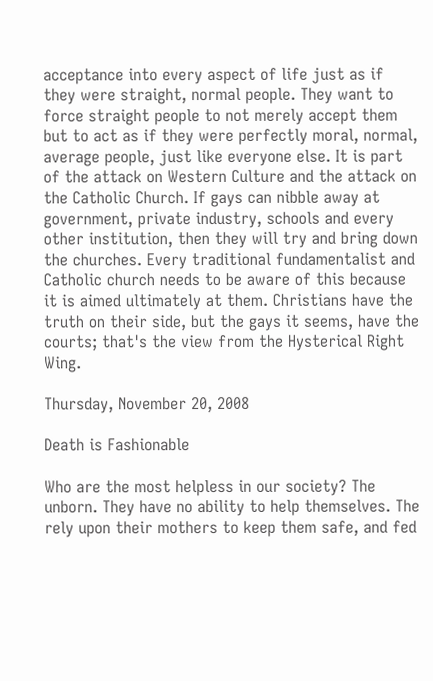acceptance into every aspect of life just as if they were straight, normal people. They want to force straight people to not merely accept them but to act as if they were perfectly moral, normal, average people, just like everyone else. It is part of the attack on Western Culture and the attack on the Catholic Church. If gays can nibble away at government, private industry, schools and every other institution, then they will try and bring down the churches. Every traditional fundamentalist and Catholic church needs to be aware of this because it is aimed ultimately at them. Christians have the truth on their side, but the gays it seems, have the courts; that's the view from the Hysterical Right Wing.

Thursday, November 20, 2008

Death is Fashionable

Who are the most helpless in our society? The unborn. They have no ability to help themselves. The rely upon their mothers to keep them safe, and fed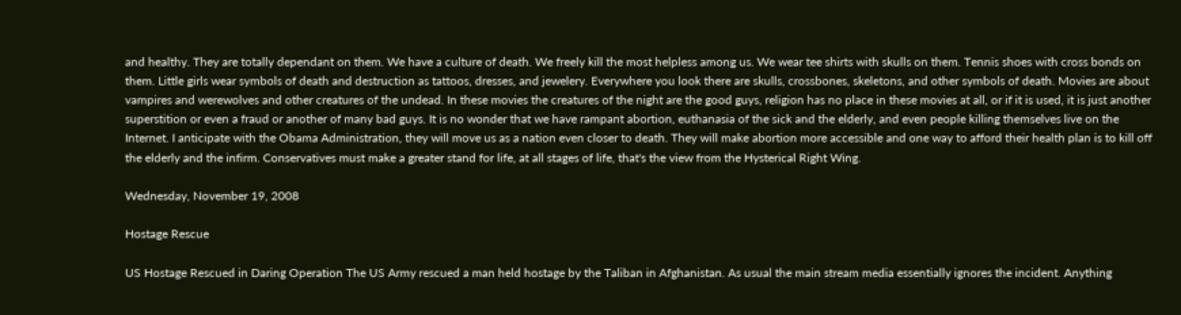and healthy. They are totally dependant on them. We have a culture of death. We freely kill the most helpless among us. We wear tee shirts with skulls on them. Tennis shoes with cross bonds on them. Little girls wear symbols of death and destruction as tattoos, dresses, and jewelery. Everywhere you look there are skulls, crossbones, skeletons, and other symbols of death. Movies are about vampires and werewolves and other creatures of the undead. In these movies the creatures of the night are the good guys, religion has no place in these movies at all, or if it is used, it is just another superstition or even a fraud or another of many bad guys. It is no wonder that we have rampant abortion, euthanasia of the sick and the elderly, and even people killing themselves live on the Internet. I anticipate with the Obama Administration, they will move us as a nation even closer to death. They will make abortion more accessible and one way to afford their health plan is to kill off the elderly and the infirm. Conservatives must make a greater stand for life, at all stages of life, that's the view from the Hysterical Right Wing.

Wednesday, November 19, 2008

Hostage Rescue

US Hostage Rescued in Daring Operation The US Army rescued a man held hostage by the Taliban in Afghanistan. As usual the main stream media essentially ignores the incident. Anything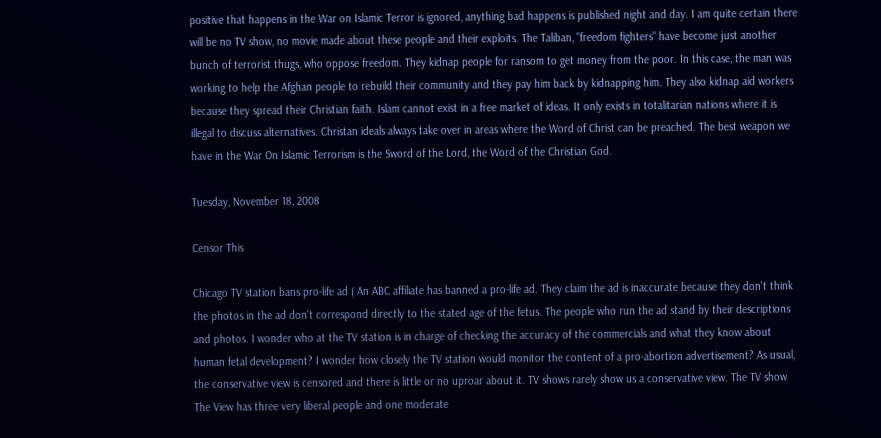positive that happens in the War on Islamic Terror is ignored, anything bad happens is published night and day. I am quite certain there will be no TV show, no movie made about these people and their exploits. The Taliban, "freedom fighters" have become just another bunch of terrorist thugs, who oppose freedom. They kidnap people for ransom to get money from the poor. In this case, the man was working to help the Afghan people to rebuild their community and they pay him back by kidnapping him. They also kidnap aid workers because they spread their Christian faith. Islam cannot exist in a free market of ideas. It only exists in totalitarian nations where it is illegal to discuss alternatives. Christan ideals always take over in areas where the Word of Christ can be preached. The best weapon we have in the War On Islamic Terrorism is the Sword of the Lord, the Word of the Christian God.

Tuesday, November 18, 2008

Censor This

Chicago TV station bans pro-life ad ( An ABC affiliate has banned a pro-life ad. They claim the ad is inaccurate because they don't think the photos in the ad don't correspond directly to the stated age of the fetus. The people who run the ad stand by their descriptions and photos. I wonder who at the TV station is in charge of checking the accuracy of the commercials and what they know about human fetal development? I wonder how closely the TV station would monitor the content of a pro-abortion advertisement? As usual, the conservative view is censored and there is little or no uproar about it. TV shows rarely show us a conservative view. The TV show The View has three very liberal people and one moderate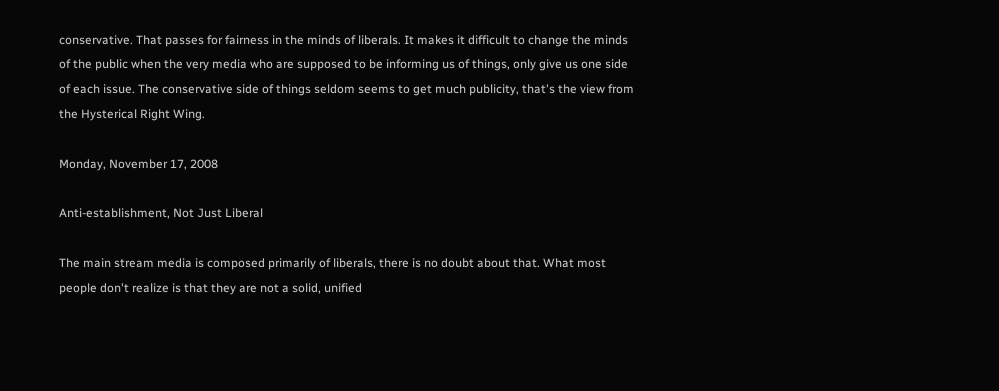conservative. That passes for fairness in the minds of liberals. It makes it difficult to change the minds of the public when the very media who are supposed to be informing us of things, only give us one side of each issue. The conservative side of things seldom seems to get much publicity, that's the view from the Hysterical Right Wing.

Monday, November 17, 2008

Anti-establishment, Not Just Liberal

The main stream media is composed primarily of liberals, there is no doubt about that. What most people don't realize is that they are not a solid, unified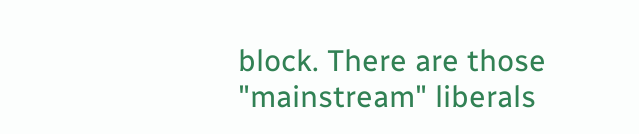block. There are those "mainstream" liberals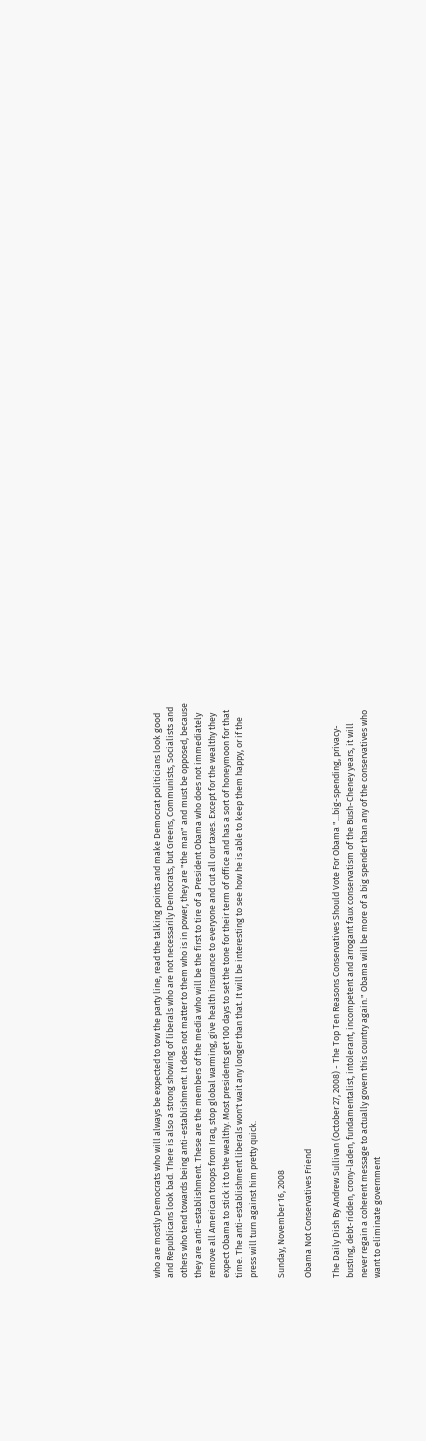who are mostly Democrats who will always be expected to tow the party line, read the talking points and make Democrat politicians look good and Republicans look bad. There is also a strong showing of liberals who are not necessarily Democrats, but Greens, Communists, Socialists and others who tend towards being anti-establishment. It does not matter to them who is in power, they are "the man" and must be opposed, because they are anti-establishment. These are the members of the media who will be the first to tire of a President Obama who does not immediately remove all American troops from Iraq, stop global warming, give health insurance to everyone and cut all our taxes. Except for the wealthy they expect Obama to stick it to the wealthy. Most presidents get 100 days to set the tone for their term of office and has a sort of honeymoon for that time. The anti-establishment liberals won't wait any longer than that. It will be interesting to see how he is able to keep them happy, or if the press will turn against him pretty quick.

Sunday, November 16, 2008

Obama Not Conservatives Friend

The Daily Dish By Andrew Sullivan (October 27, 2008) - The Top Ten Reasons Conservatives Should Vote For Obama "...big-spending, privacy-busting, debt-ridden, crony-laden, fundamentalist, intolerant, incompetent and arrogant faux conservatism of the Bush-Cheney years, it will never regain a coherent message to actually govern this country again." Obama will be more of a big spender than any of the conservatives who want to eliminate government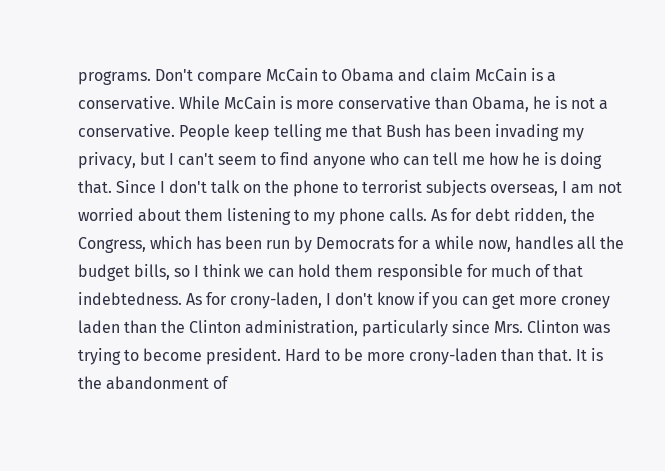programs. Don't compare McCain to Obama and claim McCain is a conservative. While McCain is more conservative than Obama, he is not a conservative. People keep telling me that Bush has been invading my privacy, but I can't seem to find anyone who can tell me how he is doing that. Since I don't talk on the phone to terrorist subjects overseas, I am not worried about them listening to my phone calls. As for debt ridden, the Congress, which has been run by Democrats for a while now, handles all the budget bills, so I think we can hold them responsible for much of that indebtedness. As for crony-laden, I don't know if you can get more croney laden than the Clinton administration, particularly since Mrs. Clinton was trying to become president. Hard to be more crony-laden than that. It is the abandonment of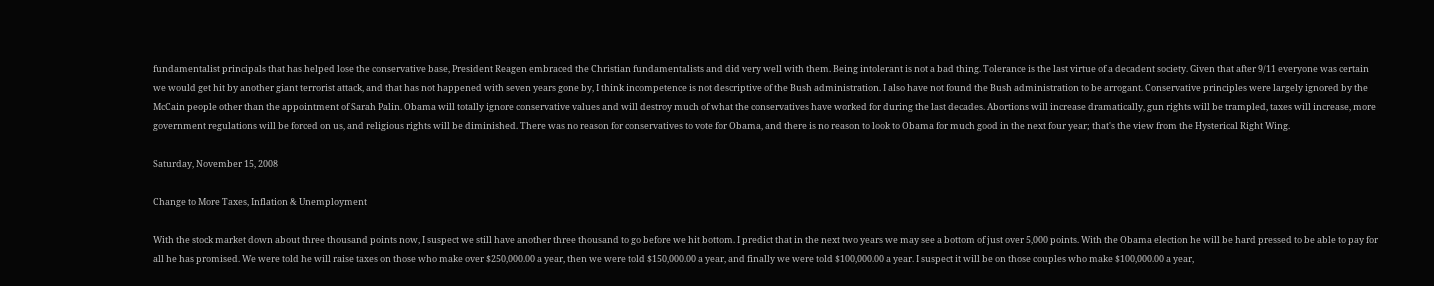fundamentalist principals that has helped lose the conservative base, President Reagen embraced the Christian fundamentalists and did very well with them. Being intolerant is not a bad thing. Tolerance is the last virtue of a decadent society. Given that after 9/11 everyone was certain we would get hit by another giant terrorist attack, and that has not happened with seven years gone by, I think incompetence is not descriptive of the Bush administration. I also have not found the Bush administration to be arrogant. Conservative principles were largely ignored by the McCain people other than the appointment of Sarah Palin. Obama will totally ignore conservative values and will destroy much of what the conservatives have worked for during the last decades. Abortions will increase dramatically, gun rights will be trampled, taxes will increase, more government regulations will be forced on us, and religious rights will be diminished. There was no reason for conservatives to vote for Obama, and there is no reason to look to Obama for much good in the next four year; that's the view from the Hysterical Right Wing.

Saturday, November 15, 2008

Change to More Taxes, Inflation & Unemployment

With the stock market down about three thousand points now, I suspect we still have another three thousand to go before we hit bottom. I predict that in the next two years we may see a bottom of just over 5,000 points. With the Obama election he will be hard pressed to be able to pay for all he has promised. We were told he will raise taxes on those who make over $250,000.00 a year, then we were told $150,000.00 a year, and finally we were told $100,000.00 a year. I suspect it will be on those couples who make $100,000.00 a year,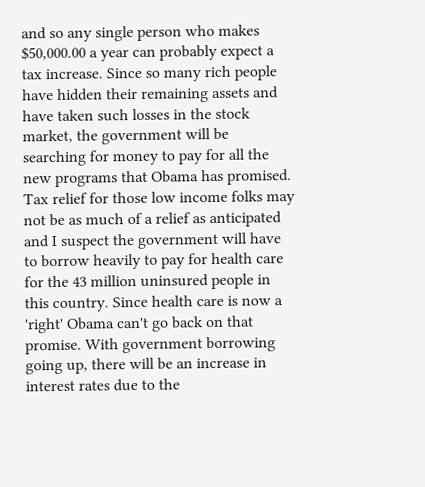and so any single person who makes $50,000.00 a year can probably expect a tax increase. Since so many rich people have hidden their remaining assets and have taken such losses in the stock market, the government will be searching for money to pay for all the new programs that Obama has promised. Tax relief for those low income folks may not be as much of a relief as anticipated and I suspect the government will have to borrow heavily to pay for health care for the 43 million uninsured people in this country. Since health care is now a 'right' Obama can't go back on that promise. With government borrowing going up, there will be an increase in interest rates due to the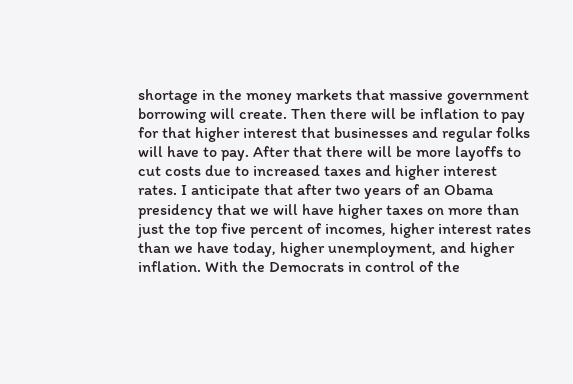shortage in the money markets that massive government borrowing will create. Then there will be inflation to pay for that higher interest that businesses and regular folks will have to pay. After that there will be more layoffs to cut costs due to increased taxes and higher interest rates. I anticipate that after two years of an Obama presidency that we will have higher taxes on more than just the top five percent of incomes, higher interest rates than we have today, higher unemployment, and higher inflation. With the Democrats in control of the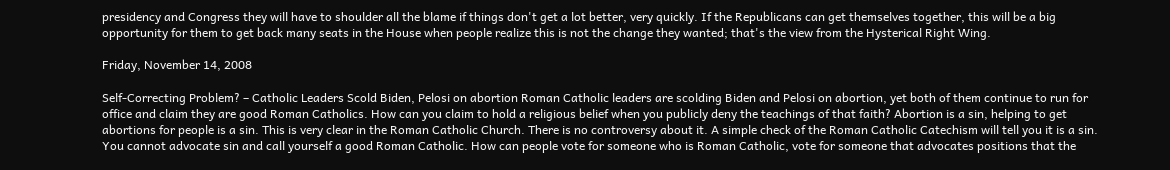presidency and Congress they will have to shoulder all the blame if things don't get a lot better, very quickly. If the Republicans can get themselves together, this will be a big opportunity for them to get back many seats in the House when people realize this is not the change they wanted; that's the view from the Hysterical Right Wing.

Friday, November 14, 2008

Self-Correcting Problem? – Catholic Leaders Scold Biden, Pelosi on abortion Roman Catholic leaders are scolding Biden and Pelosi on abortion, yet both of them continue to run for office and claim they are good Roman Catholics. How can you claim to hold a religious belief when you publicly deny the teachings of that faith? Abortion is a sin, helping to get abortions for people is a sin. This is very clear in the Roman Catholic Church. There is no controversy about it. A simple check of the Roman Catholic Catechism will tell you it is a sin. You cannot advocate sin and call yourself a good Roman Catholic. How can people vote for someone who is Roman Catholic, vote for someone that advocates positions that the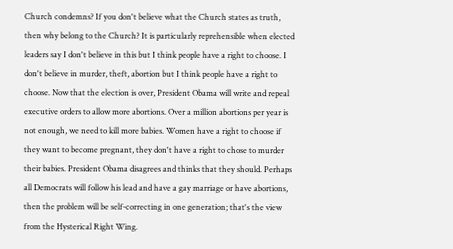Church condemns? If you don't believe what the Church states as truth, then why belong to the Church? It is particularly reprehensible when elected leaders say I don't believe in this but I think people have a right to choose. I don't believe in murder, theft, abortion but I think people have a right to choose. Now that the election is over, President Obama will write and repeal executive orders to allow more abortions. Over a million abortions per year is not enough, we need to kill more babies. Women have a right to choose if they want to become pregnant, they don't have a right to chose to murder their babies. President Obama disagrees and thinks that they should. Perhaps all Democrats will follow his lead and have a gay marriage or have abortions, then the problem will be self-correcting in one generation; that's the view from the Hysterical Right Wing.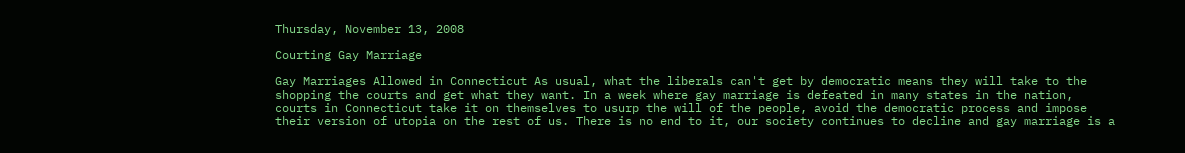Thursday, November 13, 2008

Courting Gay Marriage

Gay Marriages Allowed in Connecticut As usual, what the liberals can't get by democratic means they will take to the shopping the courts and get what they want. In a week where gay marriage is defeated in many states in the nation, courts in Connecticut take it on themselves to usurp the will of the people, avoid the democratic process and impose their version of utopia on the rest of us. There is no end to it, our society continues to decline and gay marriage is a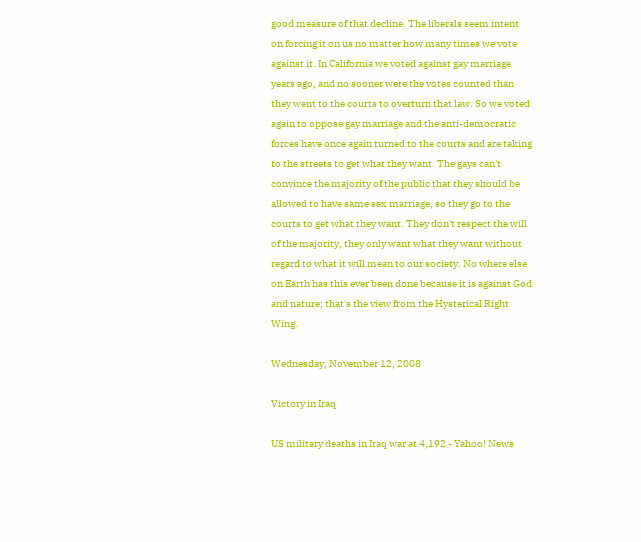good measure of that decline. The liberals seem intent on forcing it on us no matter how many times we vote against it. In California we voted against gay marriage years ago, and no sooner were the votes counted than they went to the courts to overturn that law. So we voted again to oppose gay marriage and the anti-democratic forces have once again turned to the courts and are taking to the streets to get what they want. The gays can't convince the majority of the public that they should be allowed to have same sex marriage, so they go to the courts to get what they want. They don't respect the will of the majority, they only want what they want without regard to what it will mean to our society. No where else on Earth has this ever been done because it is against God and nature; that's the view from the Hysterical Right Wing.

Wednesday, November 12, 2008

Victory in Iraq

US military deaths in Iraq war at 4,192 - Yahoo! News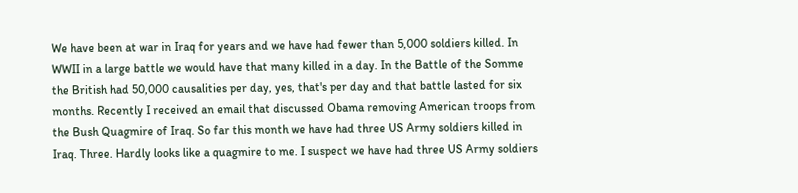We have been at war in Iraq for years and we have had fewer than 5,000 soldiers killed. In WWII in a large battle we would have that many killed in a day. In the Battle of the Somme the British had 50,000 causalities per day, yes, that's per day and that battle lasted for six months. Recently I received an email that discussed Obama removing American troops from the Bush Quagmire of Iraq. So far this month we have had three US Army soldiers killed in Iraq. Three. Hardly looks like a quagmire to me. I suspect we have had three US Army soldiers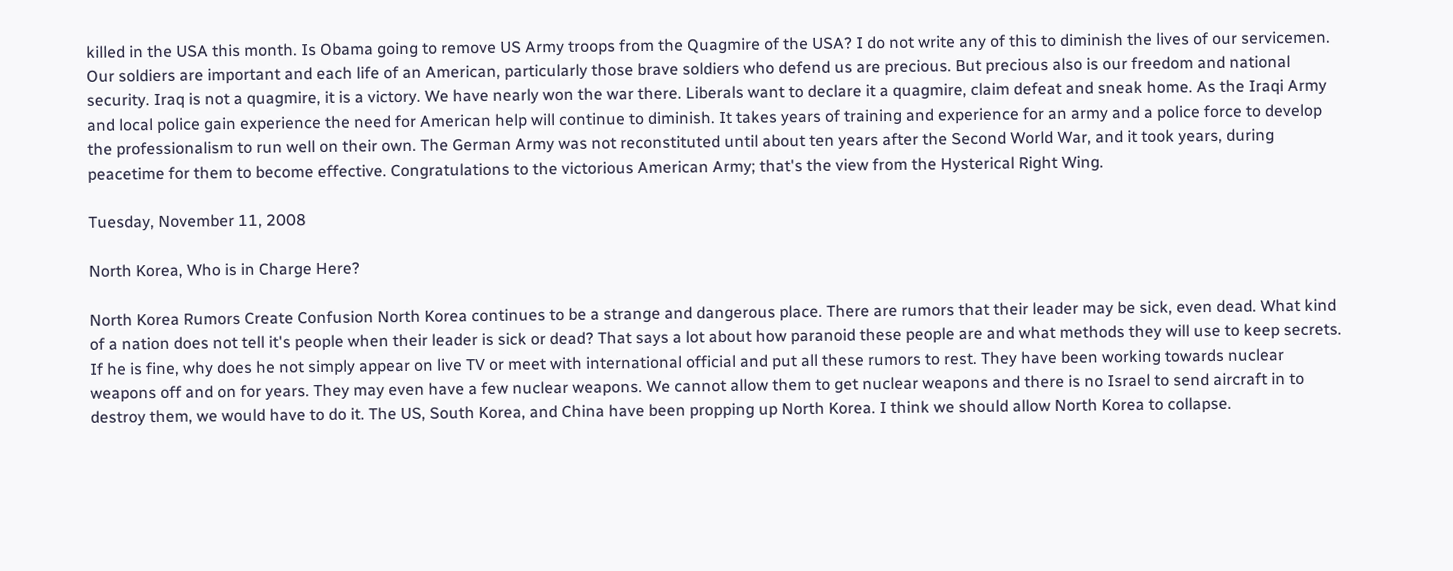killed in the USA this month. Is Obama going to remove US Army troops from the Quagmire of the USA? I do not write any of this to diminish the lives of our servicemen. Our soldiers are important and each life of an American, particularly those brave soldiers who defend us are precious. But precious also is our freedom and national security. Iraq is not a quagmire, it is a victory. We have nearly won the war there. Liberals want to declare it a quagmire, claim defeat and sneak home. As the Iraqi Army and local police gain experience the need for American help will continue to diminish. It takes years of training and experience for an army and a police force to develop the professionalism to run well on their own. The German Army was not reconstituted until about ten years after the Second World War, and it took years, during peacetime for them to become effective. Congratulations to the victorious American Army; that's the view from the Hysterical Right Wing.

Tuesday, November 11, 2008

North Korea, Who is in Charge Here?

North Korea Rumors Create Confusion North Korea continues to be a strange and dangerous place. There are rumors that their leader may be sick, even dead. What kind of a nation does not tell it's people when their leader is sick or dead? That says a lot about how paranoid these people are and what methods they will use to keep secrets. If he is fine, why does he not simply appear on live TV or meet with international official and put all these rumors to rest. They have been working towards nuclear weapons off and on for years. They may even have a few nuclear weapons. We cannot allow them to get nuclear weapons and there is no Israel to send aircraft in to destroy them, we would have to do it. The US, South Korea, and China have been propping up North Korea. I think we should allow North Korea to collapse.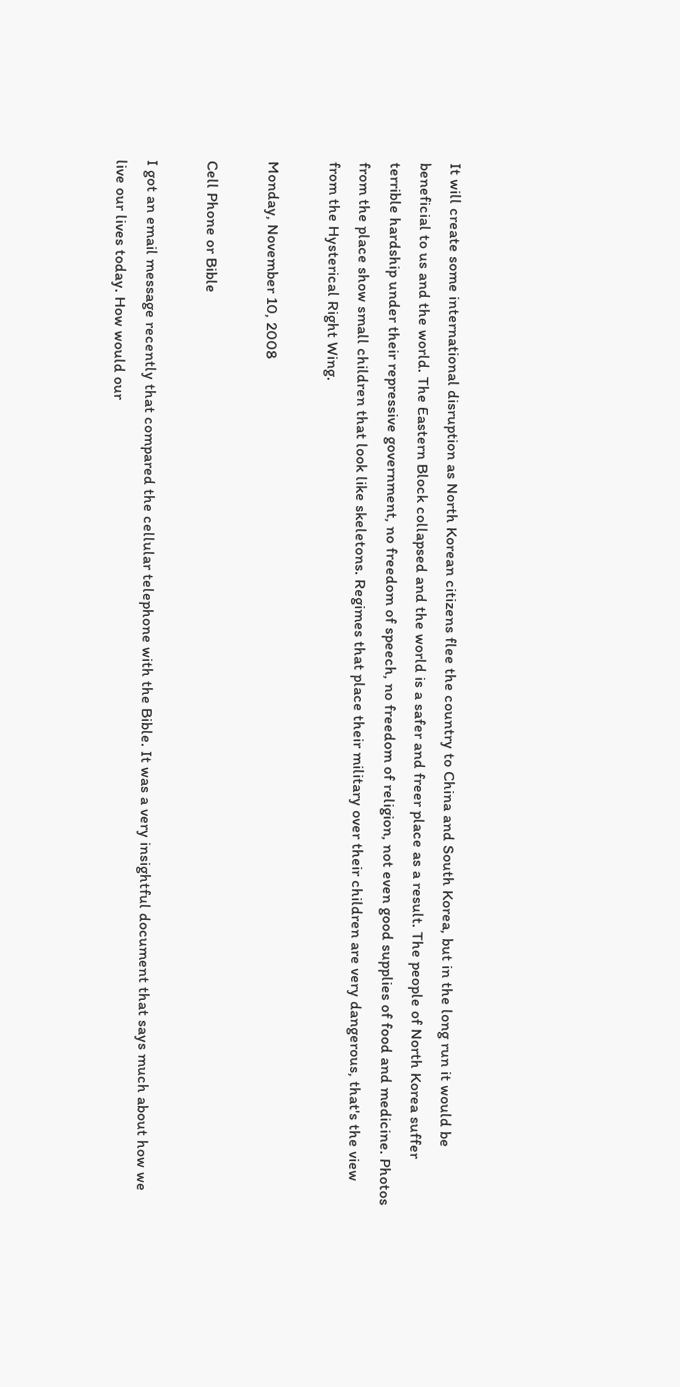It will create some international disruption as North Korean citizens flee the country to China and South Korea, but in the long run it would be beneficial to us and the world. The Eastern Block collapsed and the world is a safer and freer place as a result. The people of North Korea suffer terrible hardship under their repressive government, no freedom of speech, no freedom of religion, not even good supplies of food and medicine. Photos from the place show small children that look like skeletons. Regimes that place their military over their children are very dangerous, that's the view from the Hysterical Right Wing.

Monday, November 10, 2008

Cell Phone or Bible

I got an email message recently that compared the cellular telephone with the Bible. It was a very insightful document that says much about how we live our lives today. How would our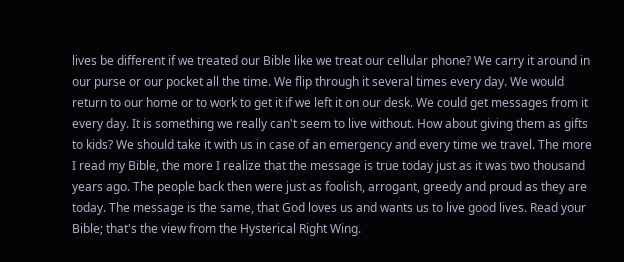lives be different if we treated our Bible like we treat our cellular phone? We carry it around in our purse or our pocket all the time. We flip through it several times every day. We would return to our home or to work to get it if we left it on our desk. We could get messages from it every day. It is something we really can't seem to live without. How about giving them as gifts to kids? We should take it with us in case of an emergency and every time we travel. The more I read my Bible, the more I realize that the message is true today just as it was two thousand years ago. The people back then were just as foolish, arrogant, greedy and proud as they are today. The message is the same, that God loves us and wants us to live good lives. Read your Bible; that's the view from the Hysterical Right Wing.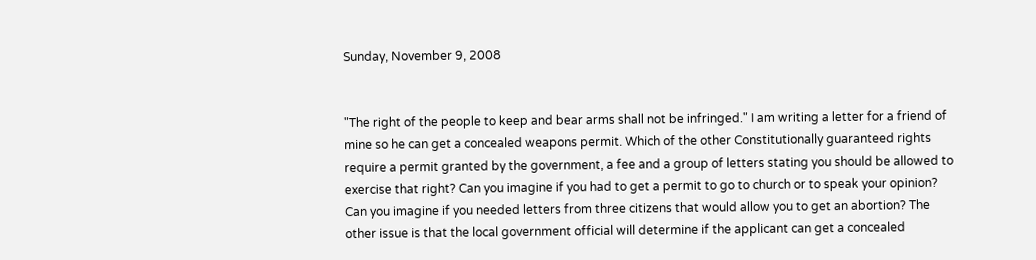Sunday, November 9, 2008


"The right of the people to keep and bear arms shall not be infringed." I am writing a letter for a friend of mine so he can get a concealed weapons permit. Which of the other Constitutionally guaranteed rights require a permit granted by the government, a fee and a group of letters stating you should be allowed to exercise that right? Can you imagine if you had to get a permit to go to church or to speak your opinion? Can you imagine if you needed letters from three citizens that would allow you to get an abortion? The other issue is that the local government official will determine if the applicant can get a concealed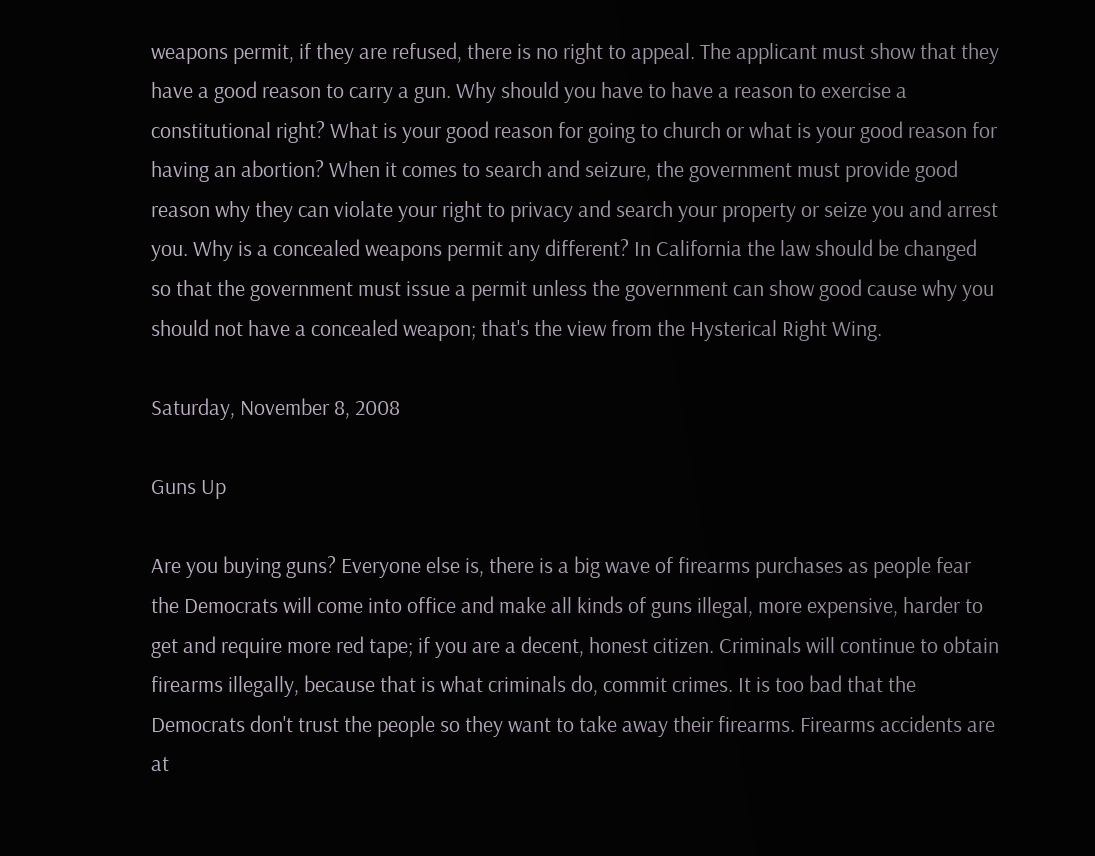weapons permit, if they are refused, there is no right to appeal. The applicant must show that they have a good reason to carry a gun. Why should you have to have a reason to exercise a constitutional right? What is your good reason for going to church or what is your good reason for having an abortion? When it comes to search and seizure, the government must provide good reason why they can violate your right to privacy and search your property or seize you and arrest you. Why is a concealed weapons permit any different? In California the law should be changed so that the government must issue a permit unless the government can show good cause why you should not have a concealed weapon; that's the view from the Hysterical Right Wing.

Saturday, November 8, 2008

Guns Up

Are you buying guns? Everyone else is, there is a big wave of firearms purchases as people fear the Democrats will come into office and make all kinds of guns illegal, more expensive, harder to get and require more red tape; if you are a decent, honest citizen. Criminals will continue to obtain firearms illegally, because that is what criminals do, commit crimes. It is too bad that the Democrats don't trust the people so they want to take away their firearms. Firearms accidents are at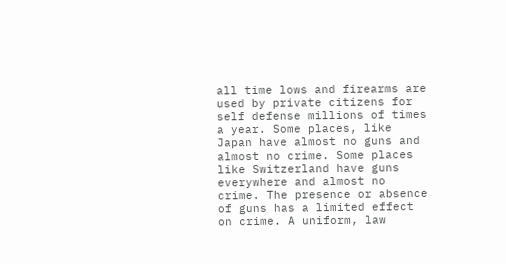all time lows and firearms are used by private citizens for self defense millions of times a year. Some places, like Japan have almost no guns and almost no crime. Some places like Switzerland have guns everywhere and almost no crime. The presence or absence of guns has a limited effect on crime. A uniform, law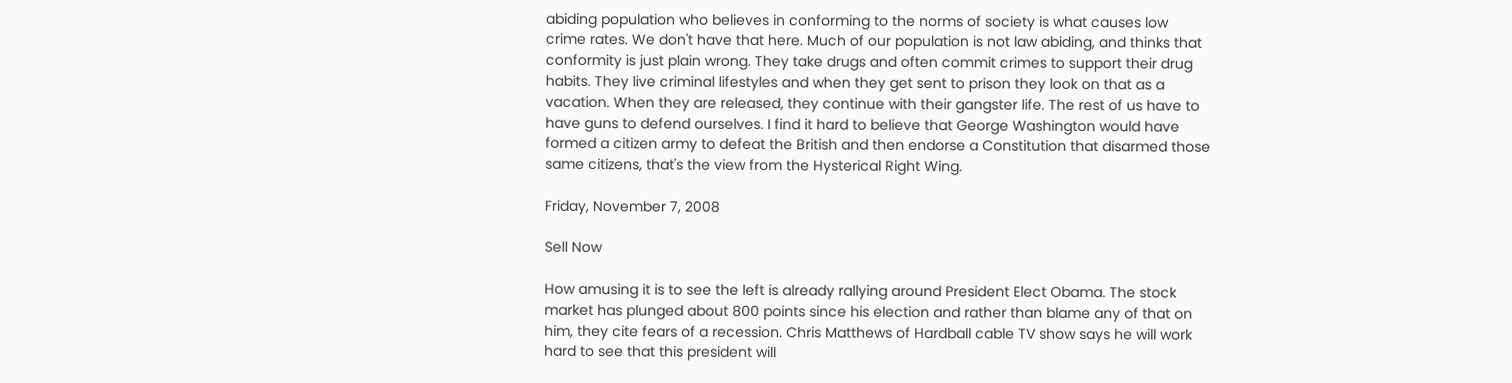abiding population who believes in conforming to the norms of society is what causes low crime rates. We don't have that here. Much of our population is not law abiding, and thinks that conformity is just plain wrong. They take drugs and often commit crimes to support their drug habits. They live criminal lifestyles and when they get sent to prison they look on that as a vacation. When they are released, they continue with their gangster life. The rest of us have to have guns to defend ourselves. I find it hard to believe that George Washington would have formed a citizen army to defeat the British and then endorse a Constitution that disarmed those same citizens, that's the view from the Hysterical Right Wing.

Friday, November 7, 2008

Sell Now

How amusing it is to see the left is already rallying around President Elect Obama. The stock market has plunged about 800 points since his election and rather than blame any of that on him, they cite fears of a recession. Chris Matthews of Hardball cable TV show says he will work hard to see that this president will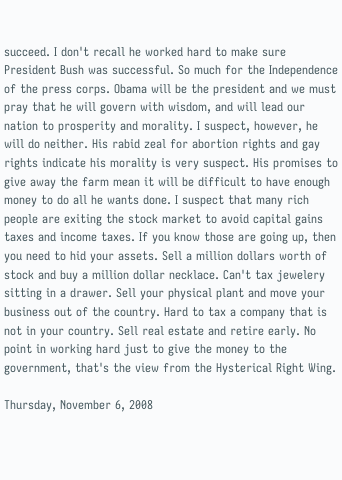succeed. I don't recall he worked hard to make sure President Bush was successful. So much for the Independence of the press corps. Obama will be the president and we must pray that he will govern with wisdom, and will lead our nation to prosperity and morality. I suspect, however, he will do neither. His rabid zeal for abortion rights and gay rights indicate his morality is very suspect. His promises to give away the farm mean it will be difficult to have enough money to do all he wants done. I suspect that many rich people are exiting the stock market to avoid capital gains taxes and income taxes. If you know those are going up, then you need to hid your assets. Sell a million dollars worth of stock and buy a million dollar necklace. Can't tax jewelery sitting in a drawer. Sell your physical plant and move your business out of the country. Hard to tax a company that is not in your country. Sell real estate and retire early. No point in working hard just to give the money to the government, that's the view from the Hysterical Right Wing.

Thursday, November 6, 2008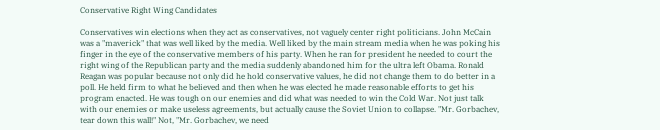Conservative Right Wing Candidates

Conservatives win elections when they act as conservatives, not vaguely center right politicians. John McCain was a "maverick" that was well liked by the media. Well liked by the main stream media when he was poking his finger in the eye of the conservative members of his party. When he ran for president he needed to court the right wing of the Republican party and the media suddenly abandoned him for the ultra left Obama. Ronald Reagan was popular because not only did he hold conservative values, he did not change them to do better in a poll. He held firm to what he believed and then when he was elected he made reasonable efforts to get his program enacted. He was tough on our enemies and did what was needed to win the Cold War. Not just talk with our enemies or make useless agreements, but actually cause the Soviet Union to collapse. "Mr. Gorbachev, tear down this wall!" Not, "Mr. Gorbachev, we need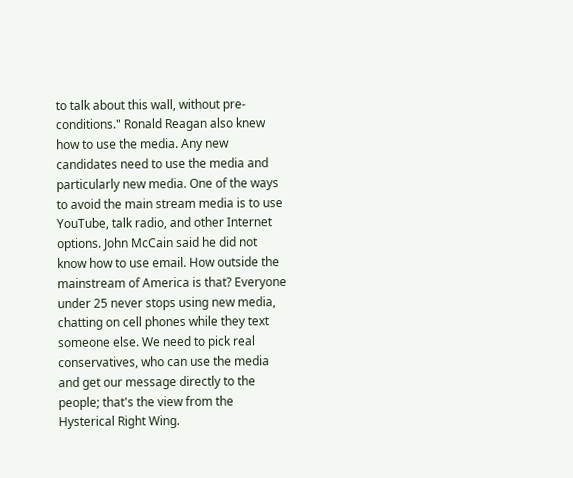to talk about this wall, without pre-conditions." Ronald Reagan also knew how to use the media. Any new candidates need to use the media and particularly new media. One of the ways to avoid the main stream media is to use YouTube, talk radio, and other Internet options. John McCain said he did not know how to use email. How outside the mainstream of America is that? Everyone under 25 never stops using new media, chatting on cell phones while they text someone else. We need to pick real conservatives, who can use the media and get our message directly to the people; that's the view from the Hysterical Right Wing.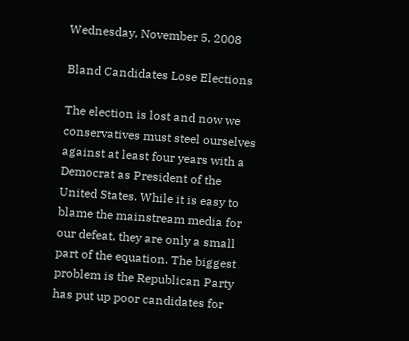Wednesday, November 5, 2008

Bland Candidates Lose Elections

The election is lost and now we conservatives must steel ourselves against at least four years with a Democrat as President of the United States. While it is easy to blame the mainstream media for our defeat, they are only a small part of the equation. The biggest problem is the Republican Party has put up poor candidates for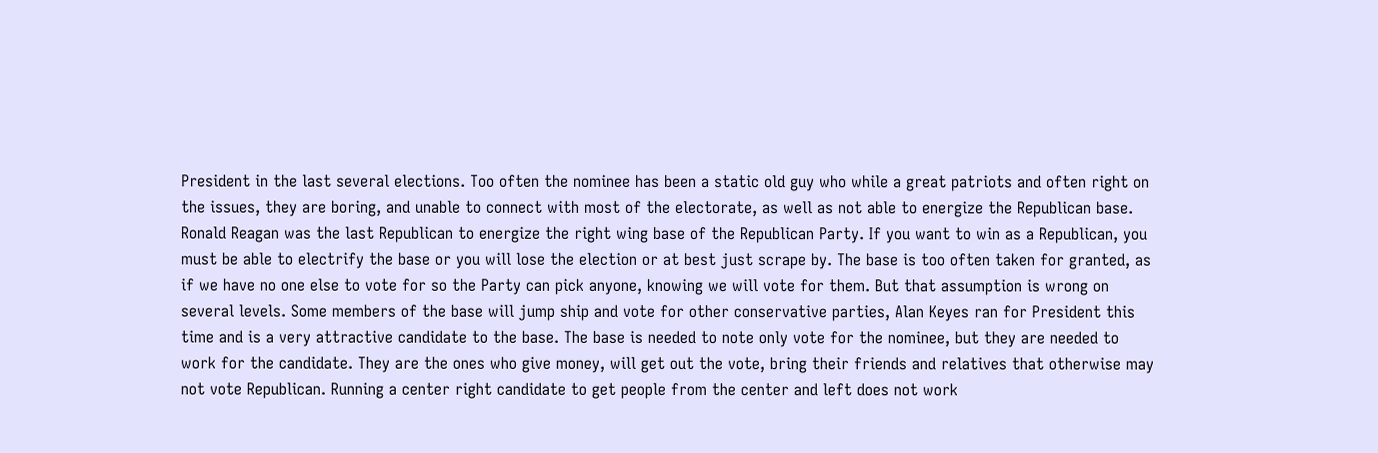President in the last several elections. Too often the nominee has been a static old guy who while a great patriots and often right on the issues, they are boring, and unable to connect with most of the electorate, as well as not able to energize the Republican base. Ronald Reagan was the last Republican to energize the right wing base of the Republican Party. If you want to win as a Republican, you must be able to electrify the base or you will lose the election or at best just scrape by. The base is too often taken for granted, as if we have no one else to vote for so the Party can pick anyone, knowing we will vote for them. But that assumption is wrong on several levels. Some members of the base will jump ship and vote for other conservative parties, Alan Keyes ran for President this time and is a very attractive candidate to the base. The base is needed to note only vote for the nominee, but they are needed to work for the candidate. They are the ones who give money, will get out the vote, bring their friends and relatives that otherwise may not vote Republican. Running a center right candidate to get people from the center and left does not work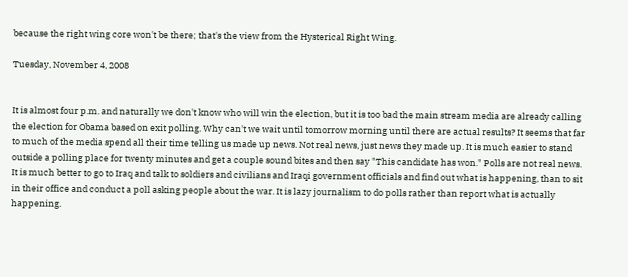because the right wing core won't be there; that's the view from the Hysterical Right Wing.

Tuesday, November 4, 2008


It is almost four p.m. and naturally we don't know who will win the election, but it is too bad the main stream media are already calling the election for Obama based on exit polling. Why can't we wait until tomorrow morning until there are actual results? It seems that far to much of the media spend all their time telling us made up news. Not real news, just news they made up. It is much easier to stand outside a polling place for twenty minutes and get a couple sound bites and then say "This candidate has won." Polls are not real news. It is much better to go to Iraq and talk to soldiers and civilians and Iraqi government officials and find out what is happening, than to sit in their office and conduct a poll asking people about the war. It is lazy journalism to do polls rather than report what is actually happening.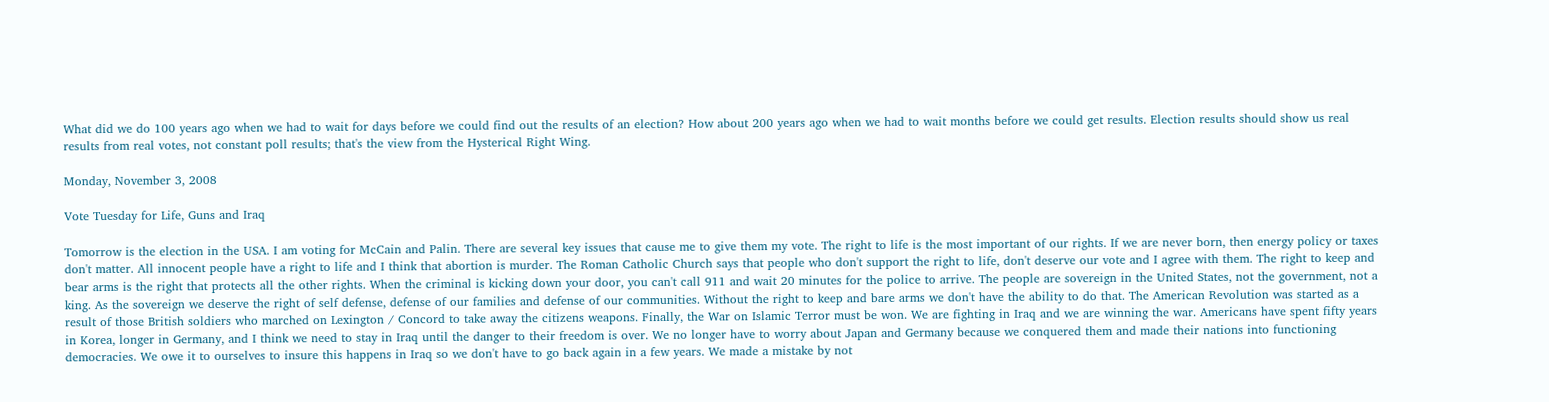What did we do 100 years ago when we had to wait for days before we could find out the results of an election? How about 200 years ago when we had to wait months before we could get results. Election results should show us real results from real votes, not constant poll results; that's the view from the Hysterical Right Wing.

Monday, November 3, 2008

Vote Tuesday for Life, Guns and Iraq

Tomorrow is the election in the USA. I am voting for McCain and Palin. There are several key issues that cause me to give them my vote. The right to life is the most important of our rights. If we are never born, then energy policy or taxes don't matter. All innocent people have a right to life and I think that abortion is murder. The Roman Catholic Church says that people who don't support the right to life, don't deserve our vote and I agree with them. The right to keep and bear arms is the right that protects all the other rights. When the criminal is kicking down your door, you can't call 911 and wait 20 minutes for the police to arrive. The people are sovereign in the United States, not the government, not a king. As the sovereign we deserve the right of self defense, defense of our families and defense of our communities. Without the right to keep and bare arms we don't have the ability to do that. The American Revolution was started as a result of those British soldiers who marched on Lexington / Concord to take away the citizens weapons. Finally, the War on Islamic Terror must be won. We are fighting in Iraq and we are winning the war. Americans have spent fifty years in Korea, longer in Germany, and I think we need to stay in Iraq until the danger to their freedom is over. We no longer have to worry about Japan and Germany because we conquered them and made their nations into functioning democracies. We owe it to ourselves to insure this happens in Iraq so we don't have to go back again in a few years. We made a mistake by not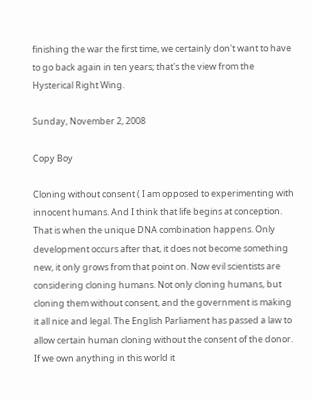finishing the war the first time, we certainly don't want to have to go back again in ten years; that's the view from the Hysterical Right Wing.

Sunday, November 2, 2008

Copy Boy

Cloning without consent ( I am opposed to experimenting with innocent humans. And I think that life begins at conception. That is when the unique DNA combination happens. Only development occurs after that, it does not become something new, it only grows from that point on. Now evil scientists are considering cloning humans. Not only cloning humans, but cloning them without consent, and the government is making it all nice and legal. The English Parliament has passed a law to allow certain human cloning without the consent of the donor. If we own anything in this world it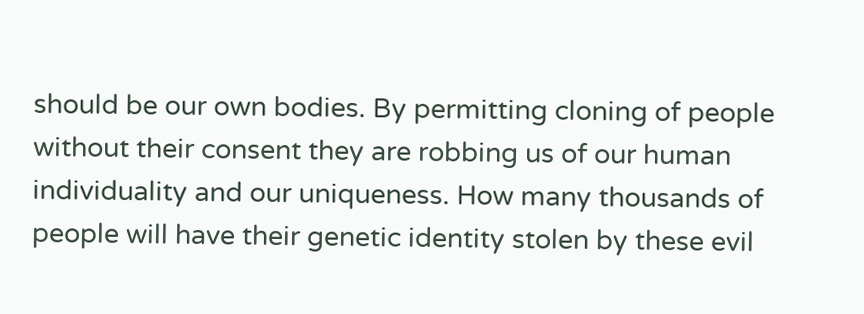should be our own bodies. By permitting cloning of people without their consent they are robbing us of our human individuality and our uniqueness. How many thousands of people will have their genetic identity stolen by these evil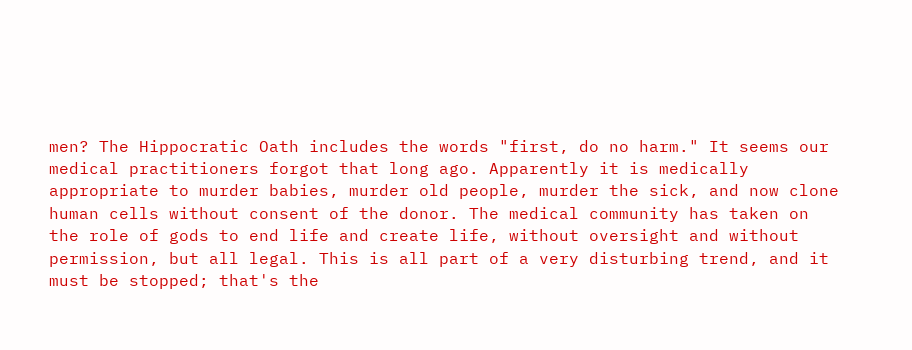men? The Hippocratic Oath includes the words "first, do no harm." It seems our medical practitioners forgot that long ago. Apparently it is medically appropriate to murder babies, murder old people, murder the sick, and now clone human cells without consent of the donor. The medical community has taken on the role of gods to end life and create life, without oversight and without permission, but all legal. This is all part of a very disturbing trend, and it must be stopped; that's the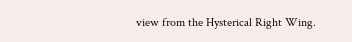view from the Hysterical Right Wing.